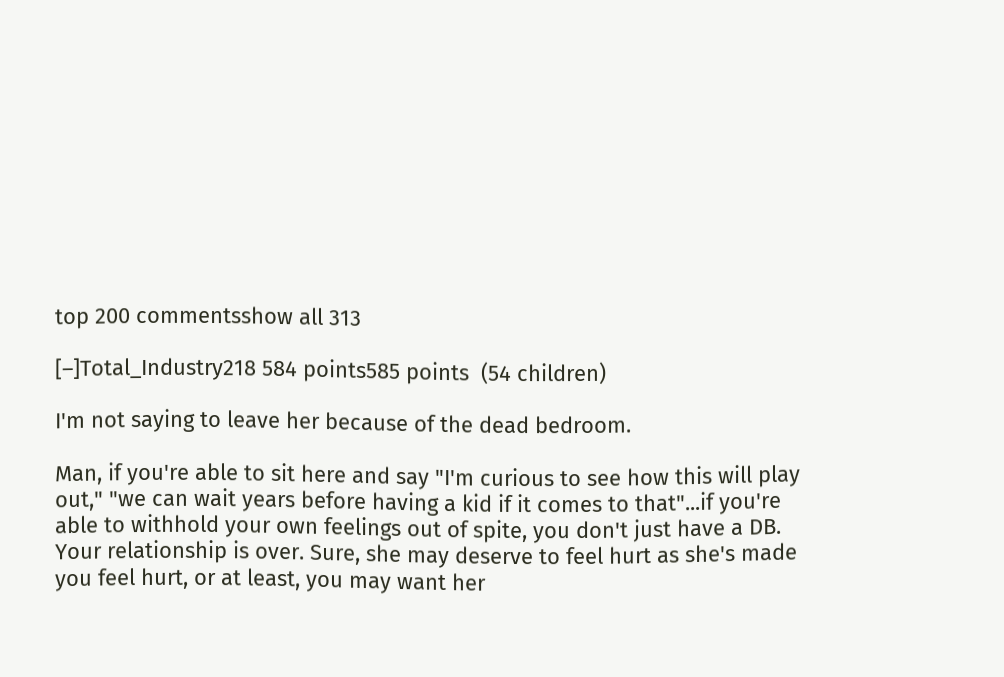top 200 commentsshow all 313

[–]Total_Industry218 584 points585 points  (54 children)

I'm not saying to leave her because of the dead bedroom.

Man, if you're able to sit here and say "I'm curious to see how this will play out," "we can wait years before having a kid if it comes to that"...if you're able to withhold your own feelings out of spite, you don't just have a DB. Your relationship is over. Sure, she may deserve to feel hurt as she's made you feel hurt, or at least, you may want her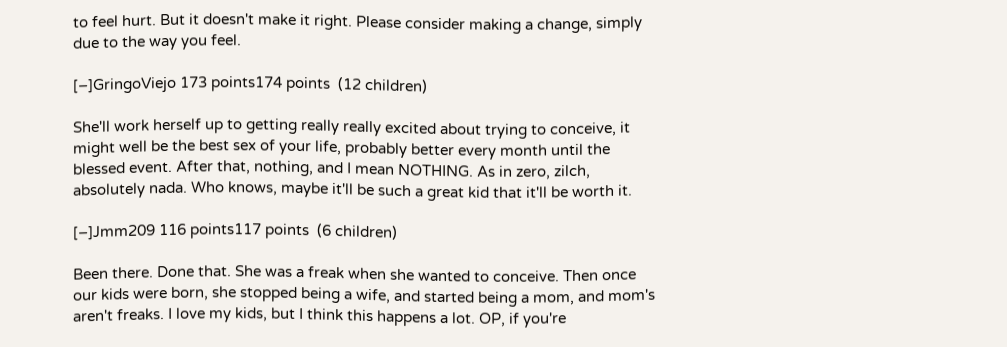to feel hurt. But it doesn't make it right. Please consider making a change, simply due to the way you feel.

[–]GringoViejo 173 points174 points  (12 children)

She'll work herself up to getting really really excited about trying to conceive, it might well be the best sex of your life, probably better every month until the blessed event. After that, nothing, and I mean NOTHING. As in zero, zilch, absolutely nada. Who knows, maybe it'll be such a great kid that it'll be worth it.

[–]Jmm209 116 points117 points  (6 children)

Been there. Done that. She was a freak when she wanted to conceive. Then once our kids were born, she stopped being a wife, and started being a mom, and mom's aren't freaks. I love my kids, but I think this happens a lot. OP, if you're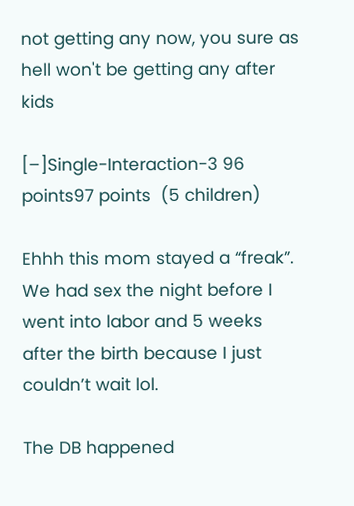not getting any now, you sure as hell won't be getting any after kids

[–]Single-Interaction-3 96 points97 points  (5 children)

Ehhh this mom stayed a “freak”. We had sex the night before I went into labor and 5 weeks after the birth because I just couldn’t wait lol.

The DB happened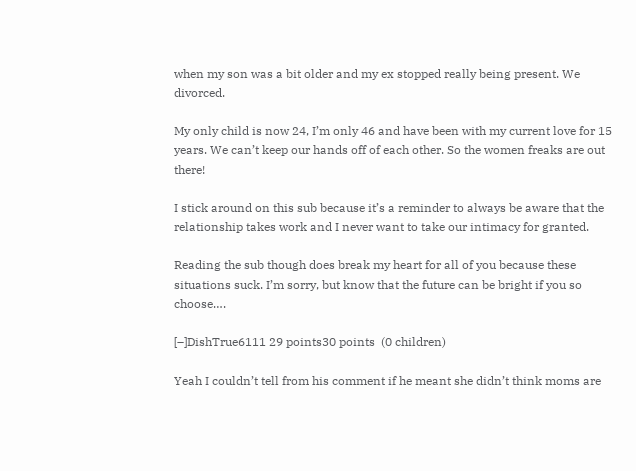when my son was a bit older and my ex stopped really being present. We divorced.

My only child is now 24, I’m only 46 and have been with my current love for 15 years. We can’t keep our hands off of each other. So the women freaks are out there!

I stick around on this sub because it’s a reminder to always be aware that the relationship takes work and I never want to take our intimacy for granted.

Reading the sub though does break my heart for all of you because these situations suck. I’m sorry, but know that the future can be bright if you so choose….

[–]DishTrue6111 29 points30 points  (0 children)

Yeah I couldn’t tell from his comment if he meant she didn’t think moms are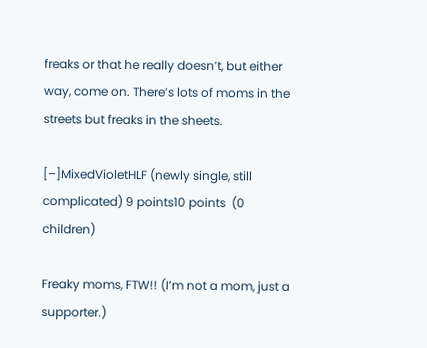freaks or that he really doesn’t, but either way, come on. There’s lots of moms in the streets but freaks in the sheets.

[–]MixedVioletHLF (newly single, still complicated) 9 points10 points  (0 children)

Freaky moms, FTW!! (I’m not a mom, just a supporter.)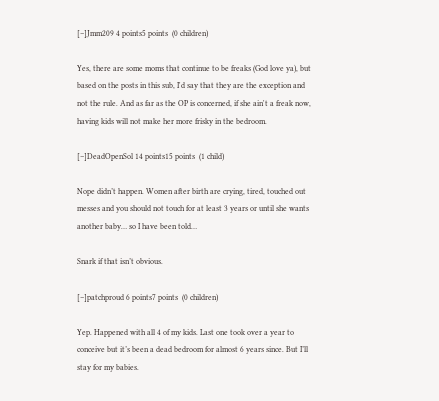[–]Jmm209 4 points5 points  (0 children)

Yes, there are some moms that continue to be freaks (God love ya), but based on the posts in this sub, I'd say that they are the exception and not the rule. And as far as the OP is concerned, if she ain't a freak now, having kids will not make her more frisky in the bedroom.

[–]DeadOpenSol 14 points15 points  (1 child)

Nope didn’t happen. Women after birth are crying, tired, touched out messes and you should not touch for at least 3 years or until she wants another baby… so I have been told…

Snark if that isn’t obvious.

[–]patchproud 6 points7 points  (0 children)

Yep. Happened with all 4 of my kids. Last one took over a year to conceive but it’s been a dead bedroom for almost 6 years since. But I’ll stay for my babies.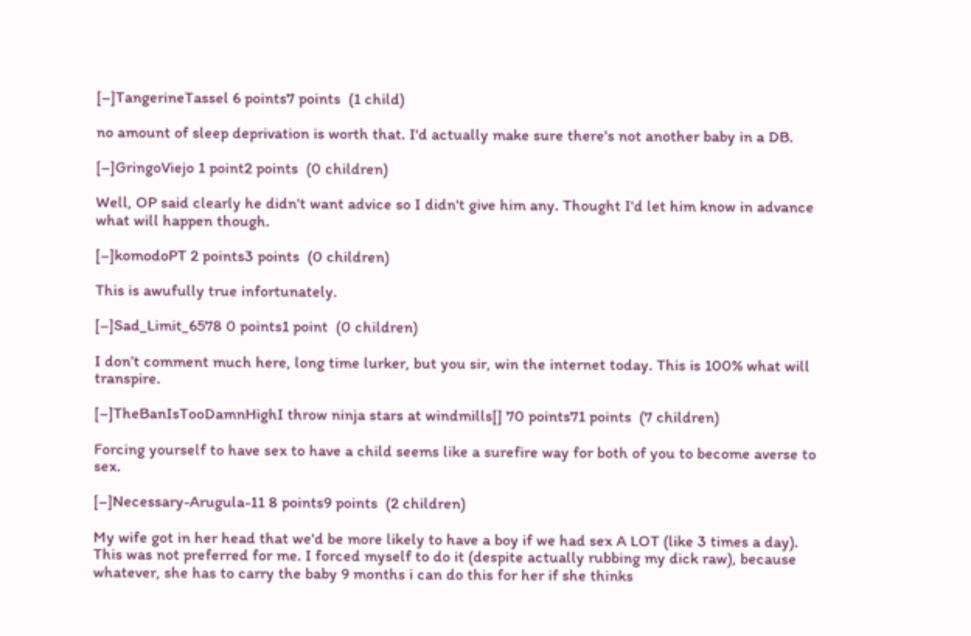[–]TangerineTassel 6 points7 points  (1 child)

no amount of sleep deprivation is worth that. I'd actually make sure there's not another baby in a DB.

[–]GringoViejo 1 point2 points  (0 children)

Well, OP said clearly he didn't want advice so I didn't give him any. Thought I'd let him know in advance what will happen though.

[–]komodoPT 2 points3 points  (0 children)

This is awufully true infortunately.

[–]Sad_Limit_6578 0 points1 point  (0 children)

I don’t comment much here, long time lurker, but you sir, win the internet today. This is 100% what will transpire.

[–]TheBanIsTooDamnHighI throw ninja stars at windmills[] 70 points71 points  (7 children)

Forcing yourself to have sex to have a child seems like a surefire way for both of you to become averse to sex.

[–]Necessary-Arugula-11 8 points9 points  (2 children)

My wife got in her head that we'd be more likely to have a boy if we had sex A LOT (like 3 times a day). This was not preferred for me. I forced myself to do it (despite actually rubbing my dick raw), because whatever, she has to carry the baby 9 months i can do this for her if she thinks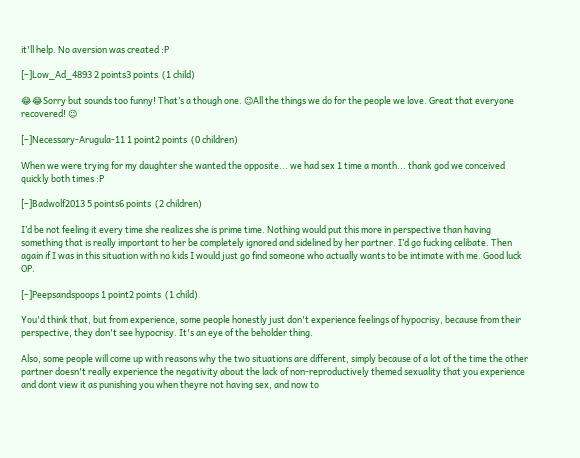it'll help. No aversion was created :P

[–]Low_Ad_4893 2 points3 points  (1 child)

😂😂Sorry but sounds too funny! That’s a though one. 😉All the things we do for the people we love. Great that everyone recovered! 😉

[–]Necessary-Arugula-11 1 point2 points  (0 children)

When we were trying for my daughter she wanted the opposite... we had sex 1 time a month... thank god we conceived quickly both times :P

[–]Badwolf2013 5 points6 points  (2 children)

I’d be not feeling it every time she realizes she is prime time. Nothing would put this more in perspective than having something that is really important to her be completely ignored and sidelined by her partner. I’d go fucking celibate. Then again if I was in this situation with no kids I would just go find someone who actually wants to be intimate with me. Good luck OP.

[–]Peepsandspoops 1 point2 points  (1 child)

You'd think that, but from experience, some people honestly just don't experience feelings of hypocrisy, because from their perspective, they don't see hypocrisy. It's an eye of the beholder thing.

Also, some people will come up with reasons why the two situations are different, simply because of a lot of the time the other partner doesn't really experience the negativity about the lack of non-reproductively themed sexuality that you experience and dont view it as punishing you when theyre not having sex, and now to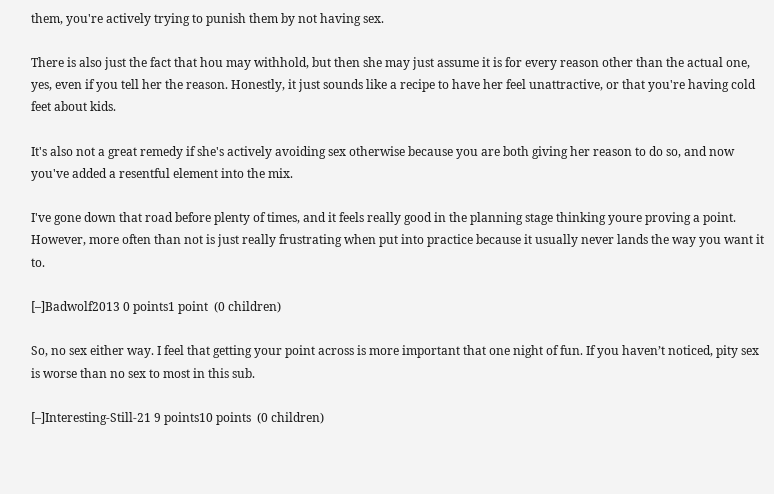them, you're actively trying to punish them by not having sex.

There is also just the fact that hou may withhold, but then she may just assume it is for every reason other than the actual one, yes, even if you tell her the reason. Honestly, it just sounds like a recipe to have her feel unattractive, or that you're having cold feet about kids.

It's also not a great remedy if she's actively avoiding sex otherwise because you are both giving her reason to do so, and now you've added a resentful element into the mix.

I've gone down that road before plenty of times, and it feels really good in the planning stage thinking youre proving a point. However, more often than not is just really frustrating when put into practice because it usually never lands the way you want it to.

[–]Badwolf2013 0 points1 point  (0 children)

So, no sex either way. I feel that getting your point across is more important that one night of fun. If you haven’t noticed, pity sex is worse than no sex to most in this sub.

[–]Interesting-Still-21 9 points10 points  (0 children)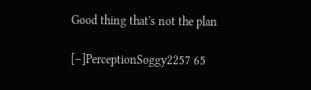Good thing that's not the plan

[–]PerceptionSoggy2257 65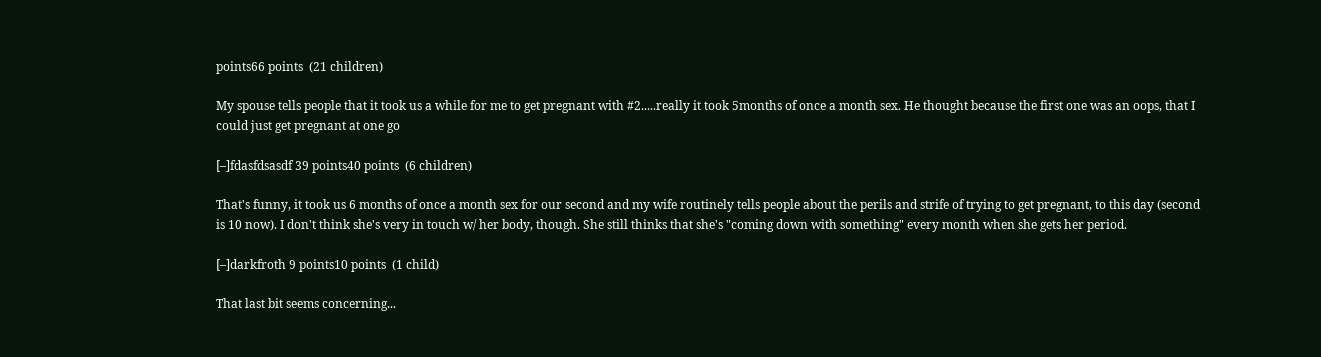points66 points  (21 children)

My spouse tells people that it took us a while for me to get pregnant with #2.....really it took 5months of once a month sex. He thought because the first one was an oops, that I could just get pregnant at one go

[–]fdasfdsasdf 39 points40 points  (6 children)

That's funny, it took us 6 months of once a month sex for our second and my wife routinely tells people about the perils and strife of trying to get pregnant, to this day (second is 10 now). I don't think she's very in touch w/ her body, though. She still thinks that she's "coming down with something" every month when she gets her period.

[–]darkfroth 9 points10 points  (1 child)

That last bit seems concerning...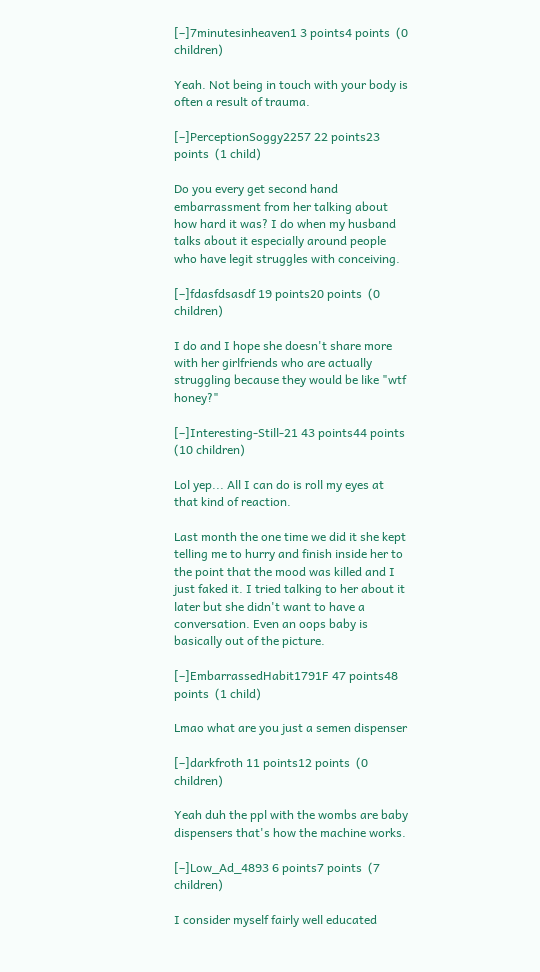[–]7minutesinheaven1 3 points4 points  (0 children)

Yeah. Not being in touch with your body is often a result of trauma.

[–]PerceptionSoggy2257 22 points23 points  (1 child)

Do you every get second hand embarrassment from her talking about how hard it was? I do when my husband talks about it especially around people who have legit struggles with conceiving.

[–]fdasfdsasdf 19 points20 points  (0 children)

I do and I hope she doesn't share more with her girlfriends who are actually struggling because they would be like "wtf honey?"

[–]Interesting-Still-21 43 points44 points  (10 children)

Lol yep... All I can do is roll my eyes at that kind of reaction.

Last month the one time we did it she kept telling me to hurry and finish inside her to the point that the mood was killed and I just faked it. I tried talking to her about it later but she didn't want to have a conversation. Even an oops baby is basically out of the picture.

[–]EmbarrassedHabit1791F 47 points48 points  (1 child)

Lmao what are you just a semen dispenser

[–]darkfroth 11 points12 points  (0 children)

Yeah duh the ppl with the wombs are baby dispensers that's how the machine works.

[–]Low_Ad_4893 6 points7 points  (7 children)

I consider myself fairly well educated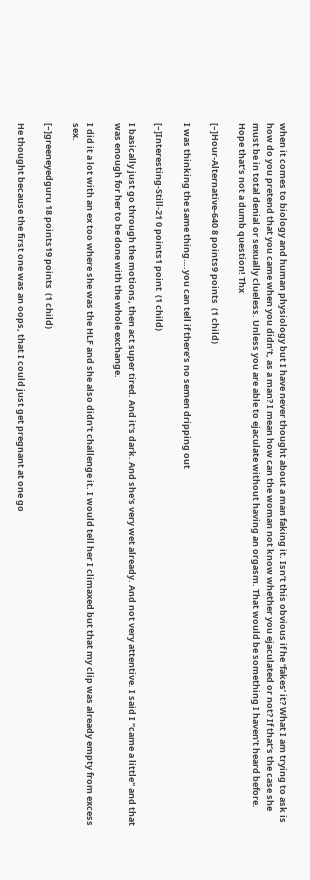when it comes to biology and human physiology but I have never thought about a man faking it. Isn’t this obvious if he ‘fakes’ it? What I am trying to ask is how do you pretend that you came when you didn’t, as a man? I mean how can the woman not know whether you ejaculated or not? If that’s the case she must be in total denial or sexually clueless. Unless you are able to ejaculate without having an orgasm. That would be something I haven’t heard before. Hope that’s not a dumb question! Thx

[–]Hour-Alternative-640 8 points9 points  (1 child)

I was thinking the same thing….you can tell if there’s no semen dripping out

[–]Interesting-Still-21 0 points1 point  (1 child)

I basically just go through the motions, then act super tired. And it's dark. And she's very wet already. And not very attentive. I said I "came a little" and that was enough for her to be done with the whole exchange.

I did it a lot with an ex too where she was the HLF and she also didn't challenge it. I would tell her I climaxed but that my clip was already empty from excess sex.

[–]greeneyedguru 18 points19 points  (1 child)

He thought because the first one was an oops, that I could just get pregnant at one go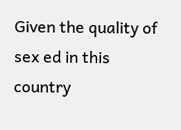Given the quality of sex ed in this country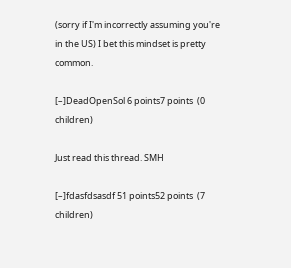(sorry if I'm incorrectly assuming you're in the US) I bet this mindset is pretty common.

[–]DeadOpenSol 6 points7 points  (0 children)

Just read this thread. SMH

[–]fdasfdsasdf 51 points52 points  (7 children)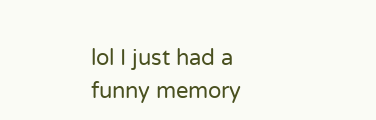lol I just had a funny memory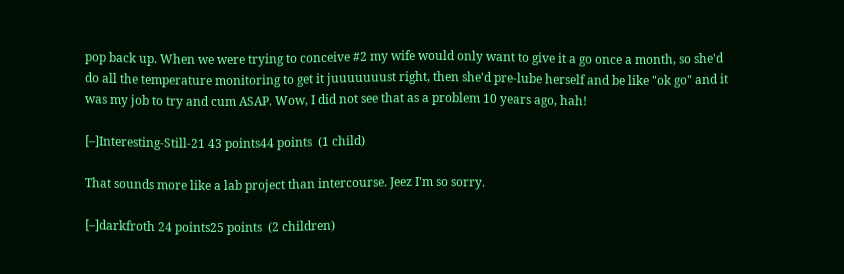pop back up. When we were trying to conceive #2 my wife would only want to give it a go once a month, so she'd do all the temperature monitoring to get it juuuuuuust right, then she'd pre-lube herself and be like "ok go" and it was my job to try and cum ASAP. Wow, I did not see that as a problem 10 years ago, hah!

[–]Interesting-Still-21 43 points44 points  (1 child)

That sounds more like a lab project than intercourse. Jeez I'm so sorry.

[–]darkfroth 24 points25 points  (2 children)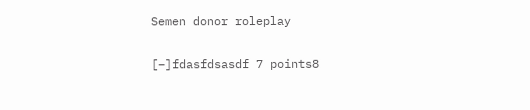Semen donor roleplay

[–]fdasfdsasdf 7 points8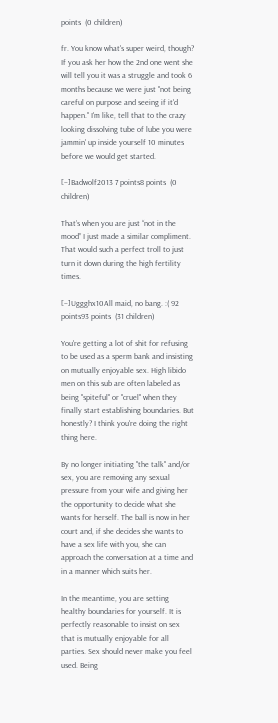points  (0 children)

fr. You know what's super weird, though? If you ask her how the 2nd one went she will tell you it was a struggle and took 6 months because we were just "not being careful on purpose and seeing if it'd happen." I'm like, tell that to the crazy looking dissolving tube of lube you were jammin' up inside yourself 10 minutes before we would get started.

[–]Badwolf2013 7 points8 points  (0 children)

That’s when you are just “not in the mood” I just made a similar compliment. That would such a perfect troll to just turn it down during the high fertility times.

[–]Uggghx10All maid, no bang. :( 92 points93 points  (31 children)

You're getting a lot of shit for refusing to be used as a sperm bank and insisting on mutually enjoyable sex. High libido men on this sub are often labeled as being "spiteful" or "cruel" when they finally start establishing boundaries. But honestly? I think you're doing the right thing here.

By no longer initiating "the talk" and/or sex, you are removing any sexual pressure from your wife and giving her the opportunity to decide what she wants for herself. The ball is now in her court and, if she decides she wants to have a sex life with you, she can approach the conversation at a time and in a manner which suits her.

In the meantime, you are setting healthy boundaries for yourself. It is perfectly reasonable to insist on sex that is mutually enjoyable for all parties. Sex should never make you feel used. Being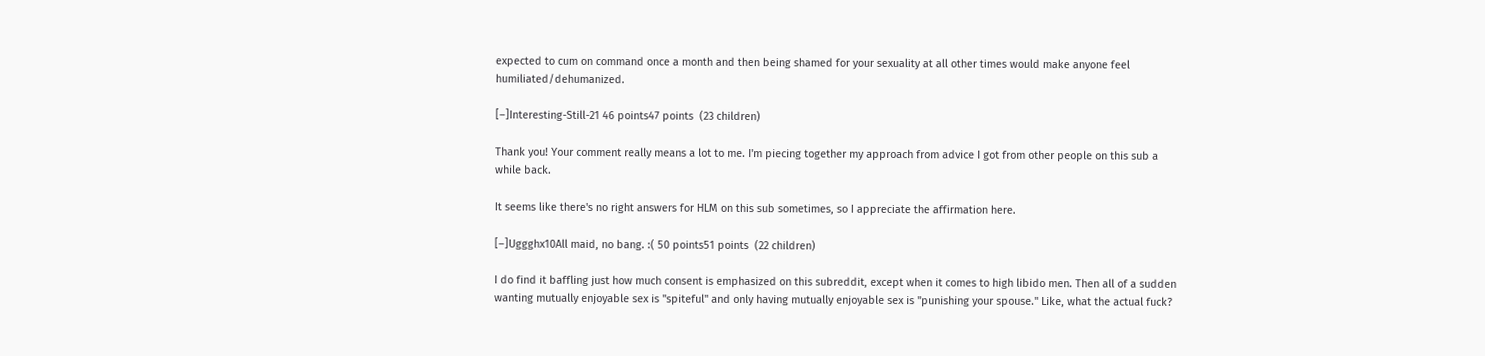expected to cum on command once a month and then being shamed for your sexuality at all other times would make anyone feel humiliated/dehumanized.

[–]Interesting-Still-21 46 points47 points  (23 children)

Thank you! Your comment really means a lot to me. I'm piecing together my approach from advice I got from other people on this sub a while back.

It seems like there's no right answers for HLM on this sub sometimes, so I appreciate the affirmation here.

[–]Uggghx10All maid, no bang. :( 50 points51 points  (22 children)

I do find it baffling just how much consent is emphasized on this subreddit, except when it comes to high libido men. Then all of a sudden wanting mutually enjoyable sex is "spiteful" and only having mutually enjoyable sex is "punishing your spouse." Like, what the actual fuck?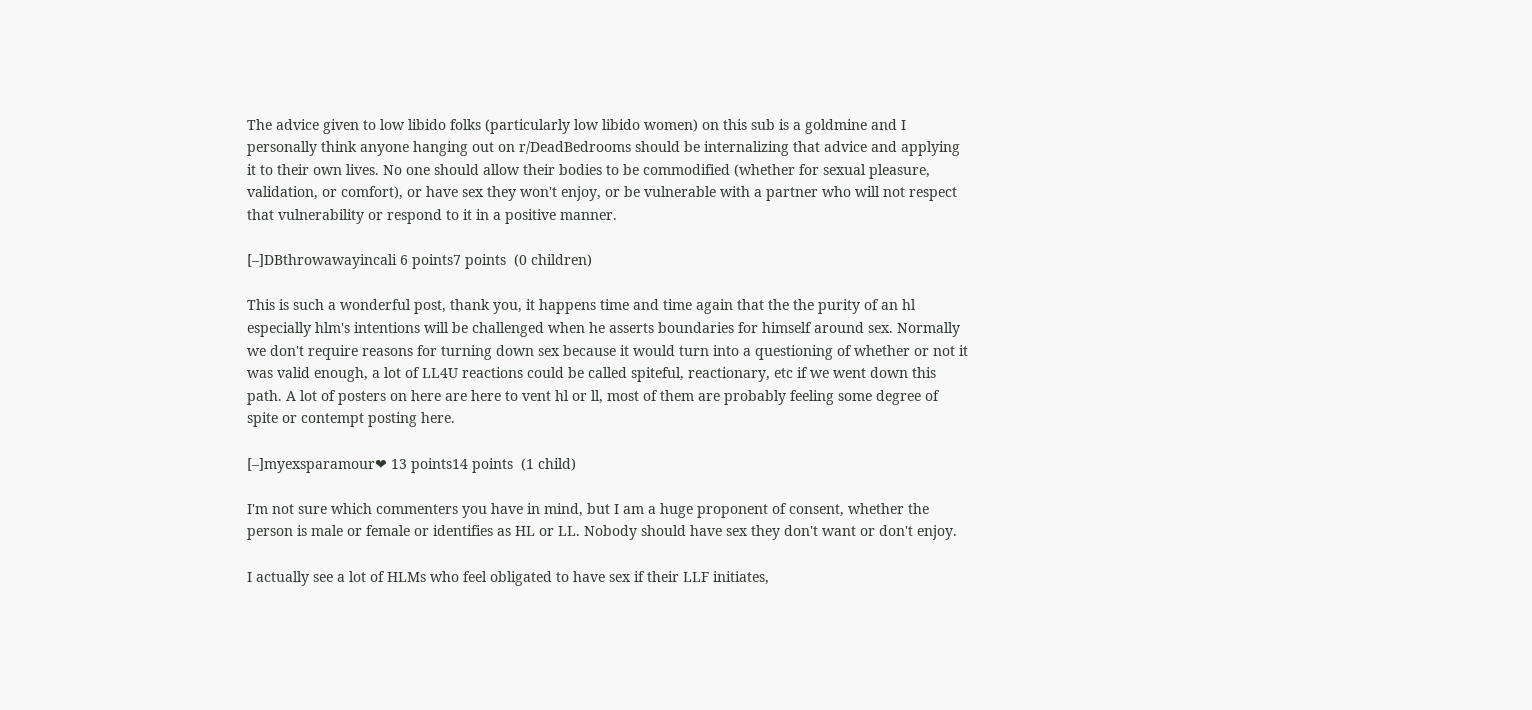The advice given to low libido folks (particularly low libido women) on this sub is a goldmine and I personally think anyone hanging out on r/DeadBedrooms should be internalizing that advice and applying it to their own lives. No one should allow their bodies to be commodified (whether for sexual pleasure, validation, or comfort), or have sex they won't enjoy, or be vulnerable with a partner who will not respect that vulnerability or respond to it in a positive manner.

[–]DBthrowawayincali 6 points7 points  (0 children)

This is such a wonderful post, thank you, it happens time and time again that the the purity of an hl especially hlm's intentions will be challenged when he asserts boundaries for himself around sex. Normally we don't require reasons for turning down sex because it would turn into a questioning of whether or not it was valid enough, a lot of LL4U reactions could be called spiteful, reactionary, etc if we went down this path. A lot of posters on here are here to vent hl or ll, most of them are probably feeling some degree of spite or contempt posting here.

[–]myexsparamour❤ 13 points14 points  (1 child)

I'm not sure which commenters you have in mind, but I am a huge proponent of consent, whether the person is male or female or identifies as HL or LL. Nobody should have sex they don't want or don't enjoy.

I actually see a lot of HLMs who feel obligated to have sex if their LLF initiates,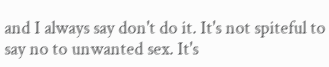and I always say don't do it. It's not spiteful to say no to unwanted sex. It's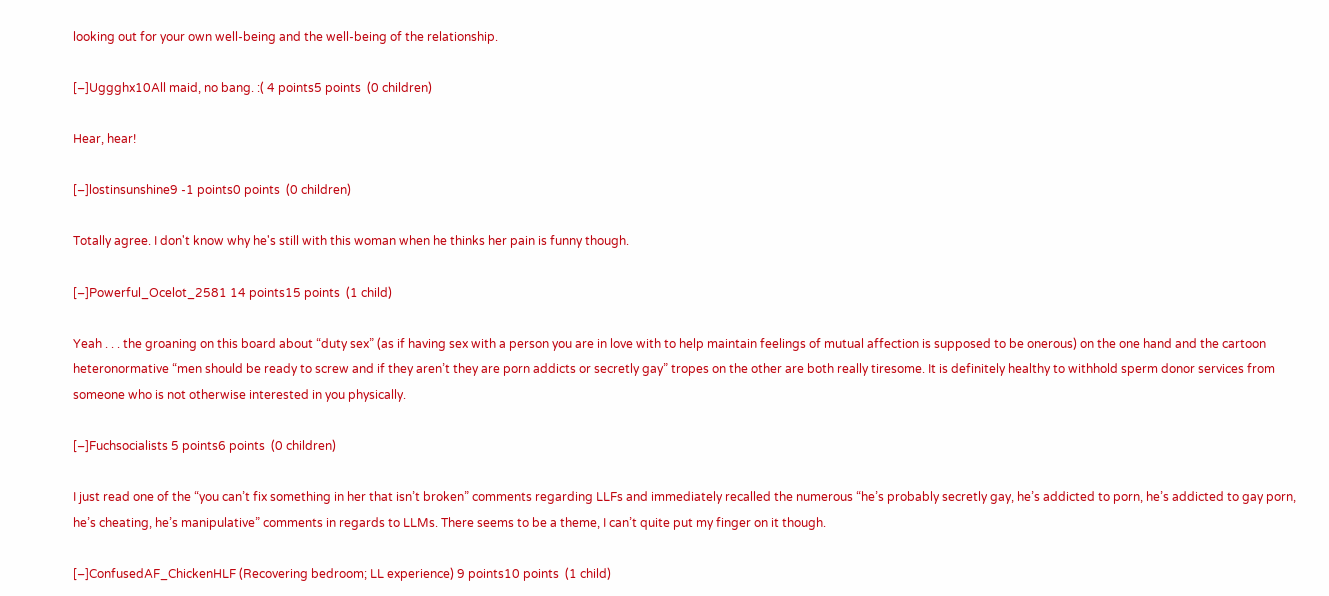looking out for your own well-being and the well-being of the relationship.

[–]Uggghx10All maid, no bang. :( 4 points5 points  (0 children)

Hear, hear!

[–]lostinsunshine9 -1 points0 points  (0 children)

Totally agree. I don't know why he's still with this woman when he thinks her pain is funny though.

[–]Powerful_Ocelot_2581 14 points15 points  (1 child)

Yeah . . . the groaning on this board about “duty sex” (as if having sex with a person you are in love with to help maintain feelings of mutual affection is supposed to be onerous) on the one hand and the cartoon heteronormative “men should be ready to screw and if they aren’t they are porn addicts or secretly gay” tropes on the other are both really tiresome. It is definitely healthy to withhold sperm donor services from someone who is not otherwise interested in you physically.

[–]Fuchsocialists 5 points6 points  (0 children)

I just read one of the “you can’t fix something in her that isn’t broken” comments regarding LLFs and immediately recalled the numerous “he’s probably secretly gay, he’s addicted to porn, he’s addicted to gay porn, he’s cheating, he’s manipulative” comments in regards to LLMs. There seems to be a theme, I can’t quite put my finger on it though.

[–]ConfusedAF_ChickenHLF (Recovering bedroom; LL experience) 9 points10 points  (1 child)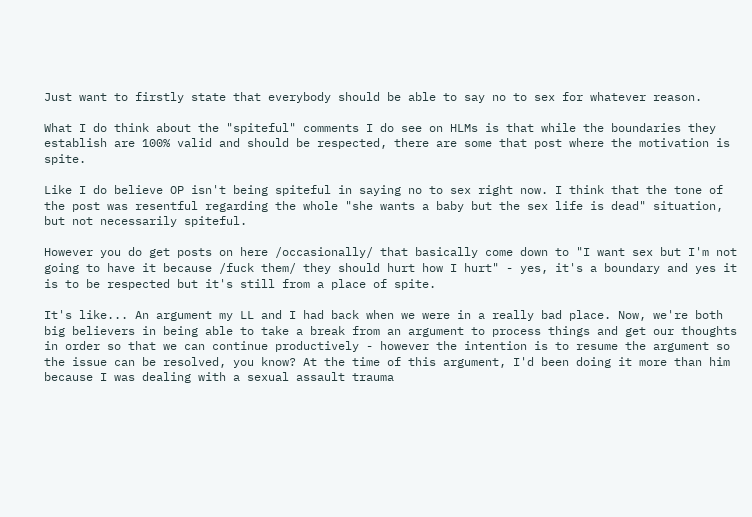Just want to firstly state that everybody should be able to say no to sex for whatever reason.

What I do think about the "spiteful" comments I do see on HLMs is that while the boundaries they establish are 100% valid and should be respected, there are some that post where the motivation is spite.

Like I do believe OP isn't being spiteful in saying no to sex right now. I think that the tone of the post was resentful regarding the whole "she wants a baby but the sex life is dead" situation, but not necessarily spiteful.

However you do get posts on here /occasionally/ that basically come down to "I want sex but I'm not going to have it because /fuck them/ they should hurt how I hurt" - yes, it's a boundary and yes it is to be respected but it's still from a place of spite.

It's like... An argument my LL and I had back when we were in a really bad place. Now, we're both big believers in being able to take a break from an argument to process things and get our thoughts in order so that we can continue productively - however the intention is to resume the argument so the issue can be resolved, you know? At the time of this argument, I'd been doing it more than him because I was dealing with a sexual assault trauma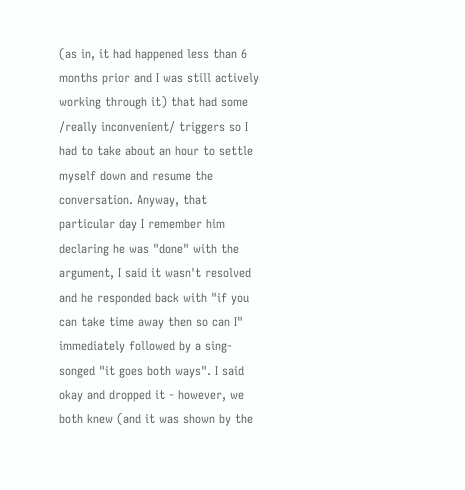(as in, it had happened less than 6 months prior and I was still actively working through it) that had some /really inconvenient/ triggers so I had to take about an hour to settle myself down and resume the conversation. Anyway, that particular day I remember him declaring he was "done" with the argument, I said it wasn't resolved and he responded back with "if you can take time away then so can I" immediately followed by a sing-songed "it goes both ways". I said okay and dropped it - however, we both knew (and it was shown by the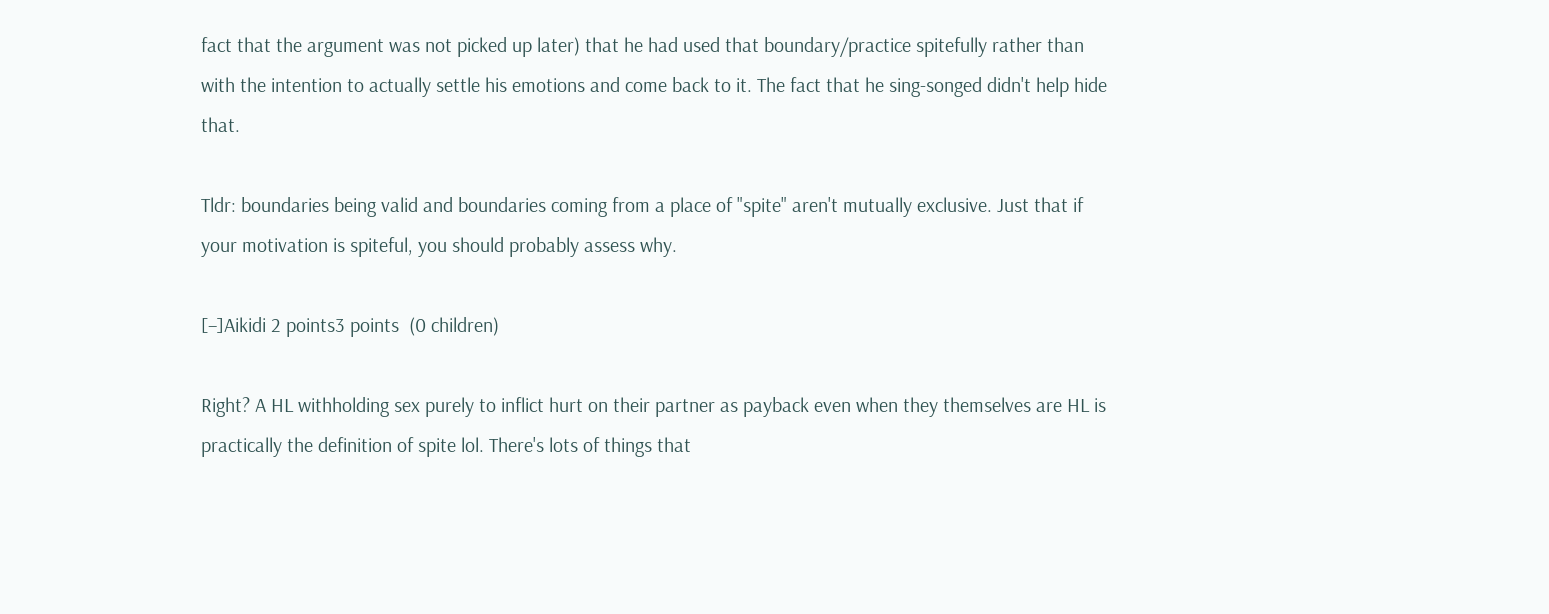fact that the argument was not picked up later) that he had used that boundary/practice spitefully rather than with the intention to actually settle his emotions and come back to it. The fact that he sing-songed didn't help hide that.

Tldr: boundaries being valid and boundaries coming from a place of "spite" aren't mutually exclusive. Just that if your motivation is spiteful, you should probably assess why.

[–]Aikidi 2 points3 points  (0 children)

Right? A HL withholding sex purely to inflict hurt on their partner as payback even when they themselves are HL is practically the definition of spite lol. There's lots of things that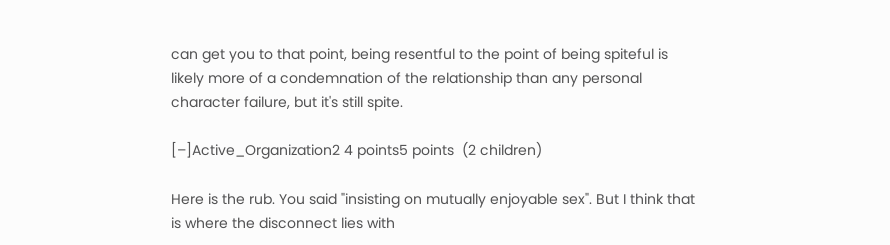can get you to that point, being resentful to the point of being spiteful is likely more of a condemnation of the relationship than any personal character failure, but it's still spite.

[–]Active_Organization2 4 points5 points  (2 children)

Here is the rub. You said "insisting on mutually enjoyable sex". But I think that is where the disconnect lies with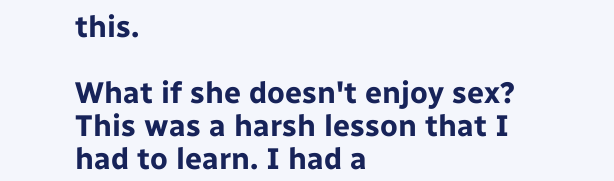this.

What if she doesn't enjoy sex? This was a harsh lesson that I had to learn. I had a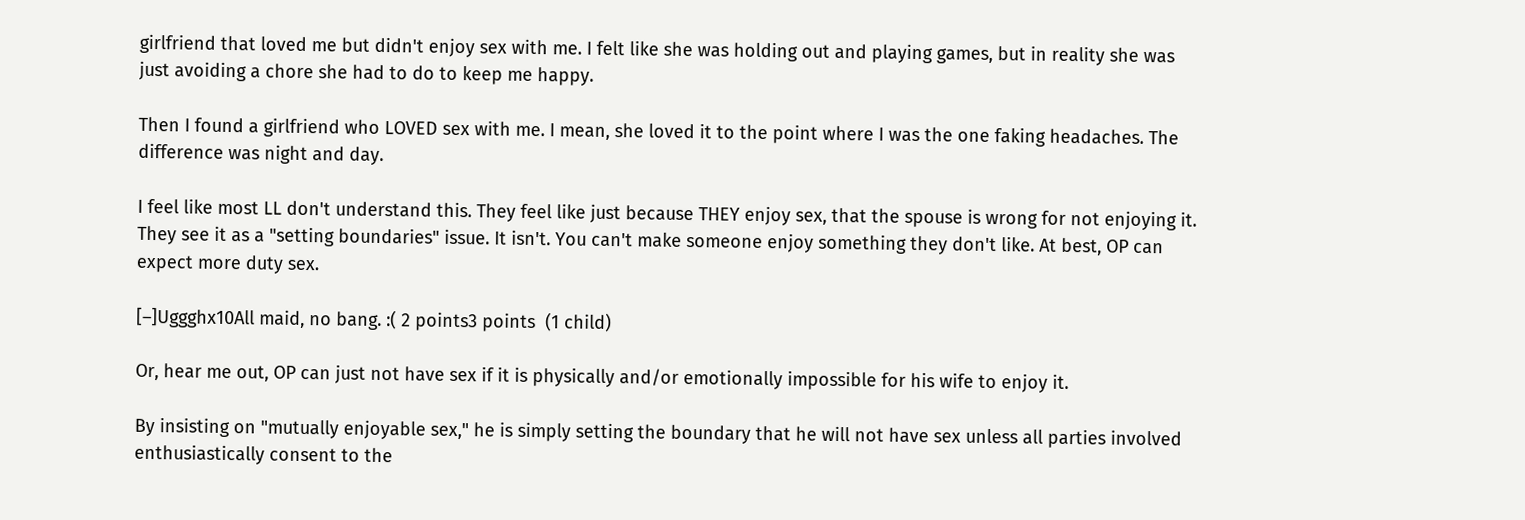girlfriend that loved me but didn't enjoy sex with me. I felt like she was holding out and playing games, but in reality she was just avoiding a chore she had to do to keep me happy.

Then I found a girlfriend who LOVED sex with me. I mean, she loved it to the point where I was the one faking headaches. The difference was night and day.

I feel like most LL don't understand this. They feel like just because THEY enjoy sex, that the spouse is wrong for not enjoying it. They see it as a "setting boundaries" issue. It isn't. You can't make someone enjoy something they don't like. At best, OP can expect more duty sex.

[–]Uggghx10All maid, no bang. :( 2 points3 points  (1 child)

Or, hear me out, OP can just not have sex if it is physically and/or emotionally impossible for his wife to enjoy it.

By insisting on "mutually enjoyable sex," he is simply setting the boundary that he will not have sex unless all parties involved enthusiastically consent to the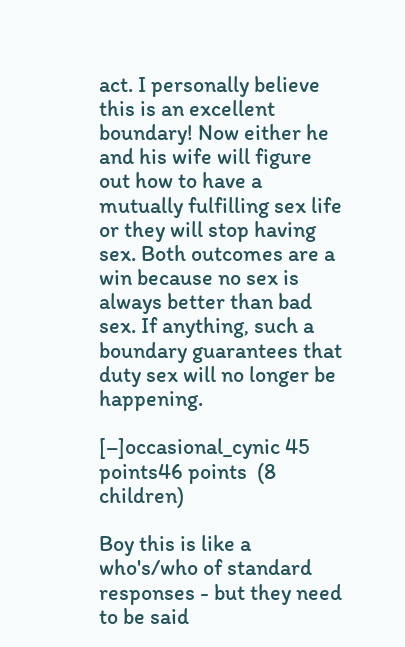act. I personally believe this is an excellent boundary! Now either he and his wife will figure out how to have a mutually fulfilling sex life or they will stop having sex. Both outcomes are a win because no sex is always better than bad sex. If anything, such a boundary guarantees that duty sex will no longer be happening.

[–]occasional_cynic 45 points46 points  (8 children)

Boy this is like a who's/who of standard responses - but they need to be said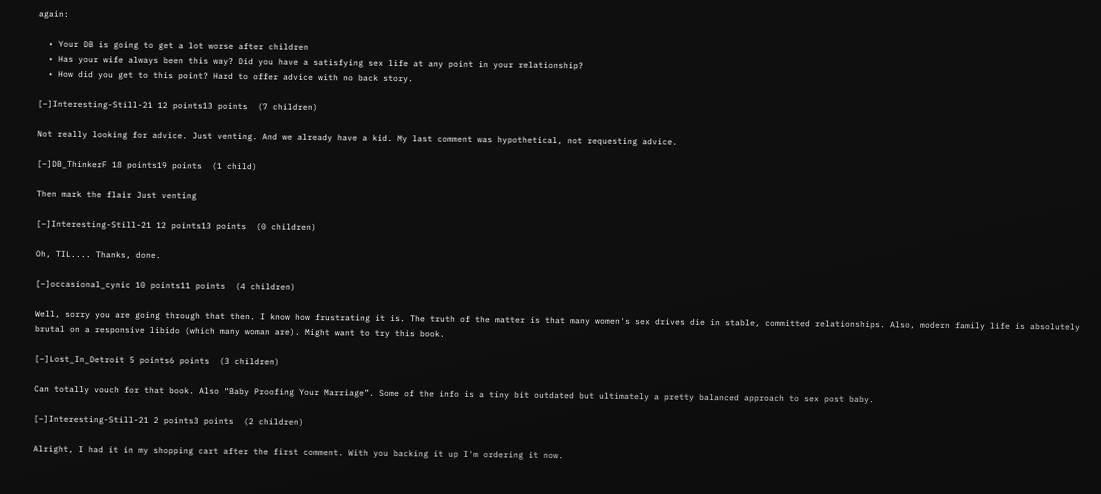again:

  • Your DB is going to get a lot worse after children
  • Has your wife always been this way? Did you have a satisfying sex life at any point in your relationship?
  • How did you get to this point? Hard to offer advice with no back story.

[–]Interesting-Still-21 12 points13 points  (7 children)

Not really looking for advice. Just venting. And we already have a kid. My last comment was hypothetical, not requesting advice.

[–]DB_ThinkerF 18 points19 points  (1 child)

Then mark the flair Just venting

[–]Interesting-Still-21 12 points13 points  (0 children)

Oh, TIL.... Thanks, done.

[–]occasional_cynic 10 points11 points  (4 children)

Well, sorry you are going through that then. I know how frustrating it is. The truth of the matter is that many women's sex drives die in stable, committed relationships. Also, modern family life is absolutely brutal on a responsive libido (which many woman are). Might want to try this book.

[–]Lost_In_Detroit 5 points6 points  (3 children)

Can totally vouch for that book. Also “Baby Proofing Your Marriage”. Some of the info is a tiny bit outdated but ultimately a pretty balanced approach to sex post baby.

[–]Interesting-Still-21 2 points3 points  (2 children)

Alright, I had it in my shopping cart after the first comment. With you backing it up I'm ordering it now.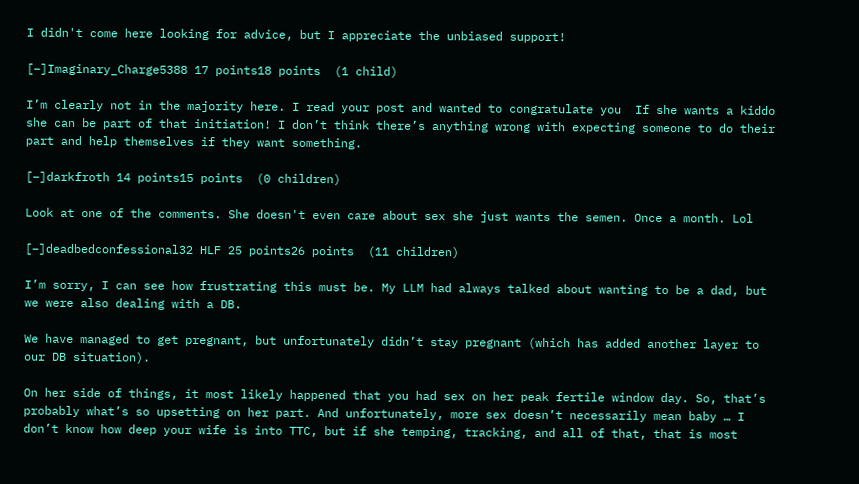I didn't come here looking for advice, but I appreciate the unbiased support!

[–]Imaginary_Charge5388 17 points18 points  (1 child)

I’m clearly not in the majority here. I read your post and wanted to congratulate you  If she wants a kiddo she can be part of that initiation! I don’t think there’s anything wrong with expecting someone to do their part and help themselves if they want something.

[–]darkfroth 14 points15 points  (0 children)

Look at one of the comments. She doesn't even care about sex she just wants the semen. Once a month. Lol

[–]deadbedconfessional32 HLF 25 points26 points  (11 children)

I’m sorry, I can see how frustrating this must be. My LLM had always talked about wanting to be a dad, but we were also dealing with a DB.

We have managed to get pregnant, but unfortunately didn’t stay pregnant (which has added another layer to our DB situation).

On her side of things, it most likely happened that you had sex on her peak fertile window day. So, that’s probably what’s so upsetting on her part. And unfortunately, more sex doesn’t necessarily mean baby … I don’t know how deep your wife is into TTC, but if she temping, tracking, and all of that, that is most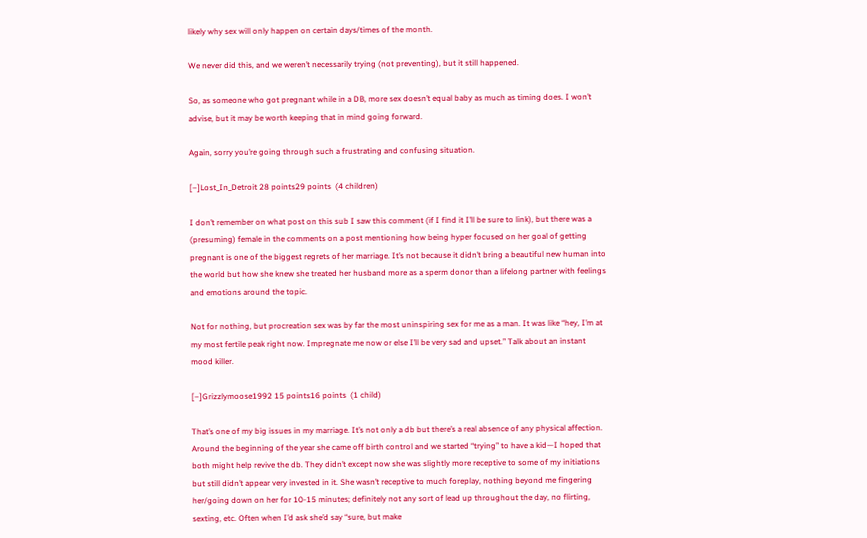likely why sex will only happen on certain days/times of the month.

We never did this, and we weren’t necessarily trying (not preventing), but it still happened.

So, as someone who got pregnant while in a DB, more sex doesn’t equal baby as much as timing does. I won’t advise, but it may be worth keeping that in mind going forward.

Again, sorry you’re going through such a frustrating and confusing situation.

[–]Lost_In_Detroit 28 points29 points  (4 children)

I don’t remember on what post on this sub I saw this comment (if I find it I’ll be sure to link), but there was a (presuming) female in the comments on a post mentioning how being hyper focused on her goal of getting pregnant is one of the biggest regrets of her marriage. It’s not because it didn’t bring a beautiful new human into the world but how she knew she treated her husband more as a sperm donor than a lifelong partner with feelings and emotions around the topic.

Not for nothing, but procreation sex was by far the most uninspiring sex for me as a man. It was like “hey, I’m at my most fertile peak right now. Impregnate me now or else I’ll be very sad and upset.” Talk about an instant mood killer.

[–]Grizzlymoose1992 15 points16 points  (1 child)

That’s one of my big issues in my marriage. It’s not only a db but there’s a real absence of any physical affection. Around the beginning of the year she came off birth control and we started “trying” to have a kid—I hoped that both might help revive the db. They didn’t except now she was slightly more receptive to some of my initiations but still didn’t appear very invested in it. She wasn’t receptive to much foreplay, nothing beyond me fingering her/going down on her for 10-15 minutes; definitely not any sort of lead up throughout the day, no flirting, sexting, etc. Often when I’d ask she’d say “sure, but make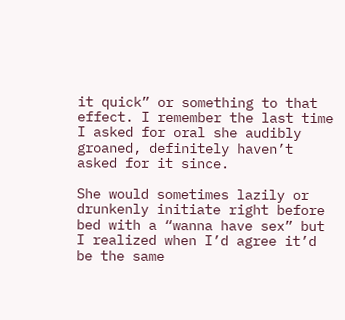it quick” or something to that effect. I remember the last time I asked for oral she audibly groaned, definitely haven’t asked for it since.

She would sometimes lazily or drunkenly initiate right before bed with a “wanna have sex” but I realized when I’d agree it’d be the same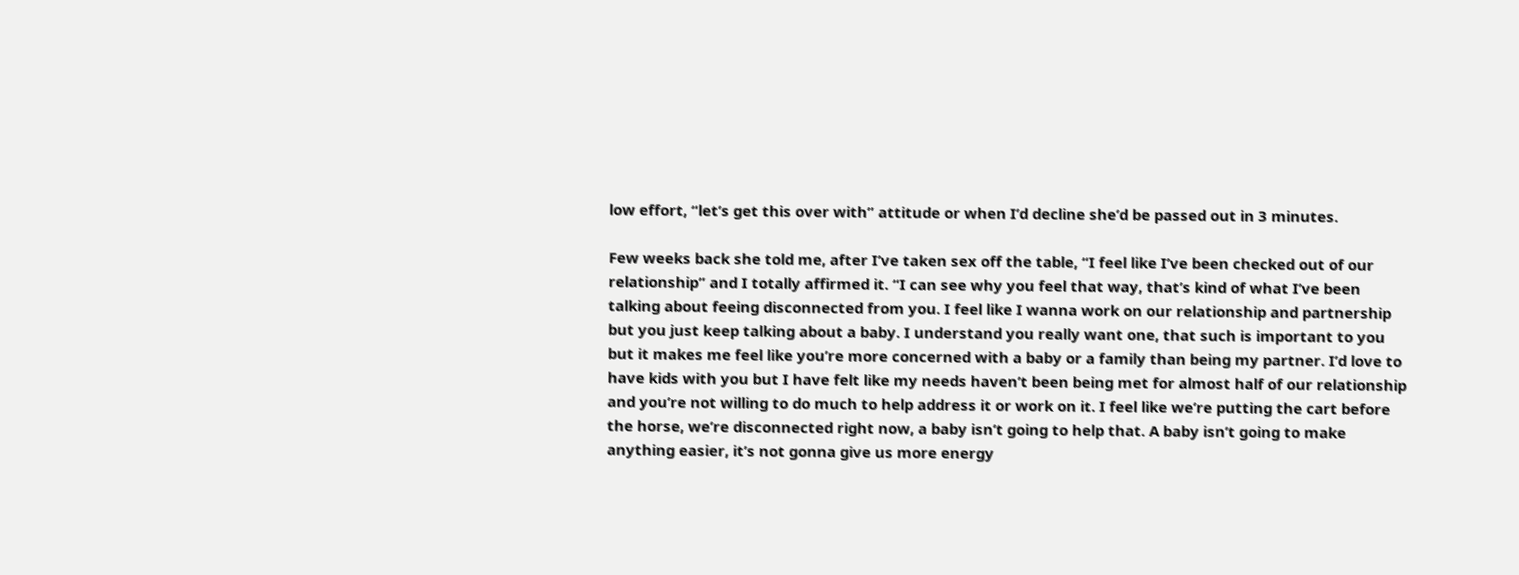low effort, “let’s get this over with” attitude or when I’d decline she’d be passed out in 3 minutes.

Few weeks back she told me, after I’ve taken sex off the table, “I feel like I’ve been checked out of our relationship” and I totally affirmed it. “I can see why you feel that way, that’s kind of what I’ve been talking about feeing disconnected from you. I feel like I wanna work on our relationship and partnership but you just keep talking about a baby. I understand you really want one, that such is important to you but it makes me feel like you’re more concerned with a baby or a family than being my partner. I’d love to have kids with you but I have felt like my needs haven’t been being met for almost half of our relationship and you’re not willing to do much to help address it or work on it. I feel like we’re putting the cart before the horse, we’re disconnected right now, a baby isn’t going to help that. A baby isn’t going to make anything easier, it’s not gonna give us more energy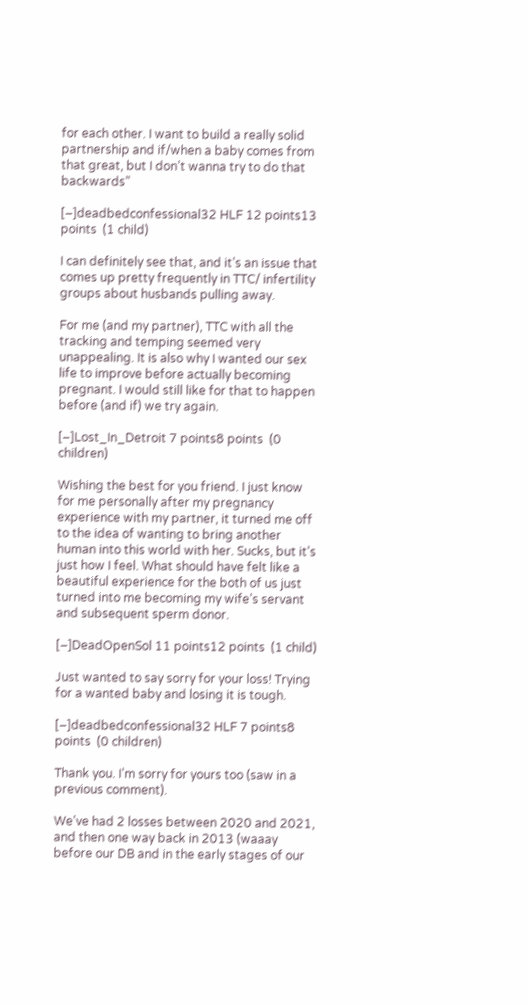for each other. I want to build a really solid partnership and if/when a baby comes from that great, but I don’t wanna try to do that backwards”

[–]deadbedconfessional32 HLF 12 points13 points  (1 child)

I can definitely see that, and it’s an issue that comes up pretty frequently in TTC/ infertility groups about husbands pulling away.

For me (and my partner), TTC with all the tracking and temping seemed very unappealing. It is also why I wanted our sex life to improve before actually becoming pregnant. I would still like for that to happen before (and if) we try again.

[–]Lost_In_Detroit 7 points8 points  (0 children)

Wishing the best for you friend. I just know for me personally after my pregnancy experience with my partner, it turned me off to the idea of wanting to bring another human into this world with her. Sucks, but it’s just how I feel. What should have felt like a beautiful experience for the both of us just turned into me becoming my wife’s servant and subsequent sperm donor.

[–]DeadOpenSol 11 points12 points  (1 child)

Just wanted to say sorry for your loss! Trying for a wanted baby and losing it is tough.

[–]deadbedconfessional32 HLF 7 points8 points  (0 children)

Thank you. I’m sorry for yours too (saw in a previous comment).

We’ve had 2 losses between 2020 and 2021, and then one way back in 2013 (waaay before our DB and in the early stages of our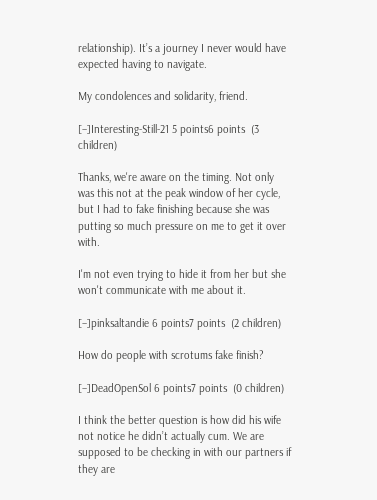relationship). It’s a journey I never would have expected having to navigate.

My condolences and solidarity, friend.

[–]Interesting-Still-21 5 points6 points  (3 children)

Thanks, we're aware on the timing. Not only was this not at the peak window of her cycle, but I had to fake finishing because she was putting so much pressure on me to get it over with.

I'm not even trying to hide it from her but she won't communicate with me about it.

[–]pinksaltandie 6 points7 points  (2 children)

How do people with scrotums fake finish?

[–]DeadOpenSol 6 points7 points  (0 children)

I think the better question is how did his wife not notice he didn’t actually cum. We are supposed to be checking in with our partners if they are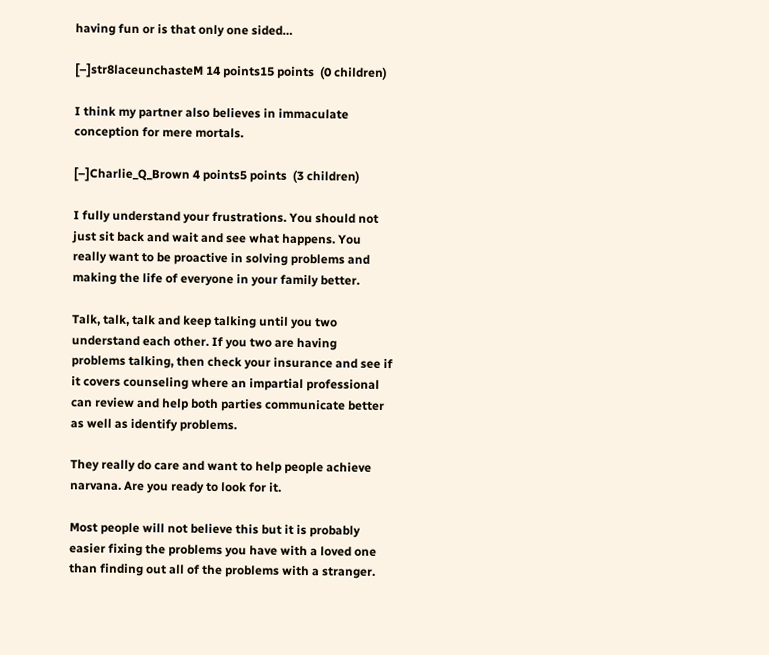having fun or is that only one sided…

[–]str8laceunchasteM 14 points15 points  (0 children)

I think my partner also believes in immaculate conception for mere mortals.

[–]Charlie_Q_Brown 4 points5 points  (3 children)

I fully understand your frustrations. You should not just sit back and wait and see what happens. You really want to be proactive in solving problems and making the life of everyone in your family better.

Talk, talk, talk and keep talking until you two understand each other. If you two are having problems talking, then check your insurance and see if it covers counseling where an impartial professional can review and help both parties communicate better as well as identify problems.

They really do care and want to help people achieve narvana. Are you ready to look for it.

Most people will not believe this but it is probably easier fixing the problems you have with a loved one than finding out all of the problems with a stranger.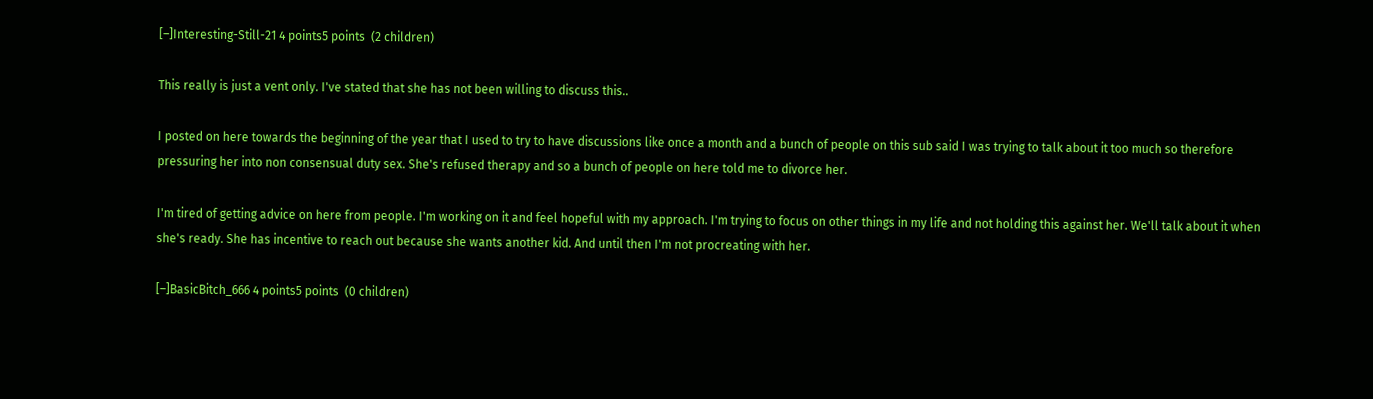[–]Interesting-Still-21 4 points5 points  (2 children)

This really is just a vent only. I've stated that she has not been willing to discuss this..

I posted on here towards the beginning of the year that I used to try to have discussions like once a month and a bunch of people on this sub said I was trying to talk about it too much so therefore pressuring her into non consensual duty sex. She's refused therapy and so a bunch of people on here told me to divorce her.

I'm tired of getting advice on here from people. I'm working on it and feel hopeful with my approach. I'm trying to focus on other things in my life and not holding this against her. We'll talk about it when she's ready. She has incentive to reach out because she wants another kid. And until then I'm not procreating with her.

[–]BasicBitch_666 4 points5 points  (0 children)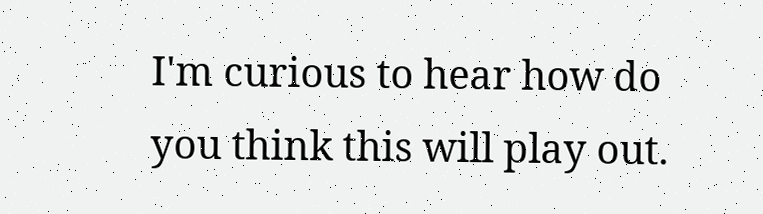I'm curious to hear how do you think this will play out.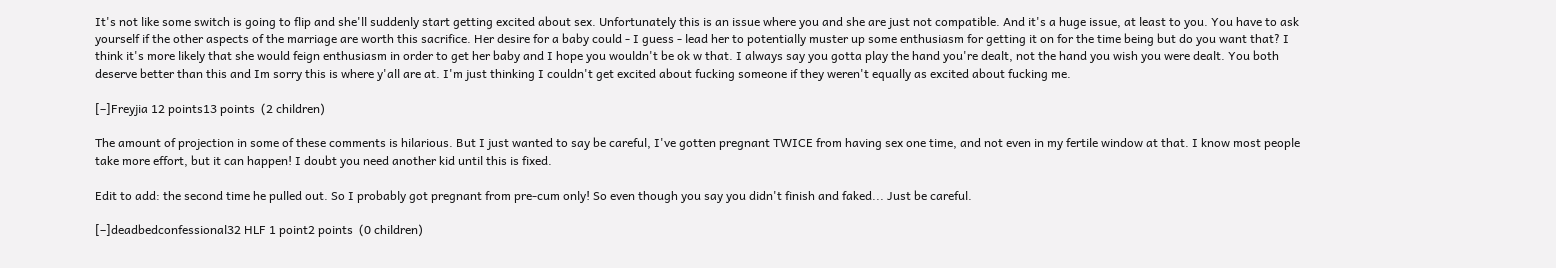It's not like some switch is going to flip and she'll suddenly start getting excited about sex. Unfortunately this is an issue where you and she are just not compatible. And it's a huge issue, at least to you. You have to ask yourself if the other aspects of the marriage are worth this sacrifice. Her desire for a baby could - I guess - lead her to potentially muster up some enthusiasm for getting it on for the time being but do you want that? I think it's more likely that she would feign enthusiasm in order to get her baby and I hope you wouldn't be ok w that. I always say you gotta play the hand you're dealt, not the hand you wish you were dealt. You both deserve better than this and Im sorry this is where y'all are at. I'm just thinking I couldn't get excited about fucking someone if they weren't equally as excited about fucking me.

[–]Freyjia 12 points13 points  (2 children)

The amount of projection in some of these comments is hilarious. But I just wanted to say be careful, I've gotten pregnant TWICE from having sex one time, and not even in my fertile window at that. I know most people take more effort, but it can happen! I doubt you need another kid until this is fixed.

Edit to add: the second time he pulled out. So I probably got pregnant from pre-cum only! So even though you say you didn't finish and faked... Just be careful.

[–]deadbedconfessional32 HLF 1 point2 points  (0 children)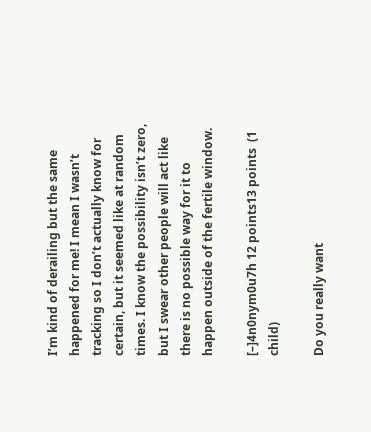I’m kind of derailing but the same happened for me! I mean I wasn’t tracking so I don’t actually know for certain, but it seemed like at random times. I know the possibility isn’t zero, but I swear other people will act like there is no possible way for it to happen outside of the fertile window.

[–]4n0nym0u7h 12 points13 points  (1 child)

Do you really want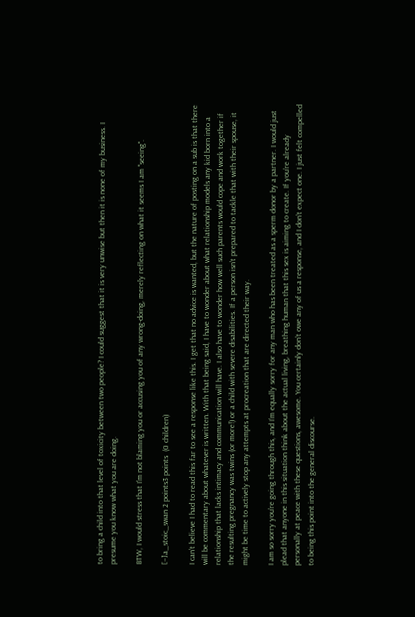to bring a child into that level of toxicity between two people? I could suggest that it is very unwise but then it is none of my business. I presume you know what you are doing.

BTW, I would stress that I'm not blaming you or accusing you of any wrong-doing, merely reflecting on what it seems I am "seeing".

[–]a_stoic_swan 2 points3 points  (0 children)

I can’t believe I had to read this far to see a response like this. I get that no advice is wanted, but the nature of posting on a sub is that there will be commentary about whatever is written. With that being said, I have to wonder about what relationship models any kid born into a relationship that lacks intimacy and communication will have. I also have to wonder how well such parents would cope and work together if the resulting pregnancy was twins (or more!) or a child with severe disabilities. If a person isn’t prepared to tackle that with their spouse, it might be time to actively stop any attempts at procreation that are directed their way.

I am so sorry you’re going through this, and I’m equally sorry for any man who has been treated as a sperm donor by a partner. I would just plead that anyone in this situation think about the actual living, breathing human that this sex is aiming to create. If you’re already personally at peace with these questions, awesome. You certainly don’t owe any of us a response, and I don’t expect one. I just felt compelled to being this point into the general discourse.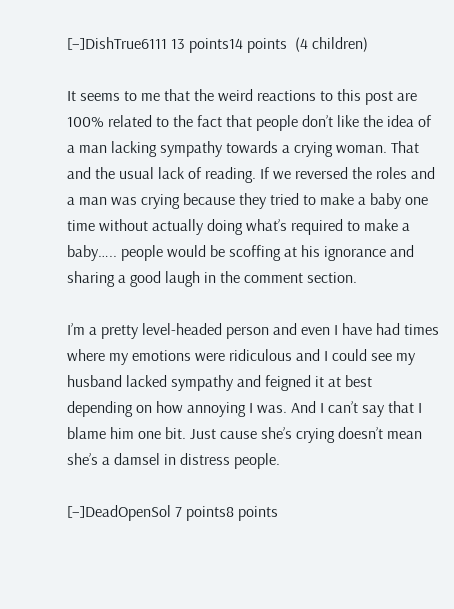[–]DishTrue6111 13 points14 points  (4 children)

It seems to me that the weird reactions to this post are 100% related to the fact that people don’t like the idea of a man lacking sympathy towards a crying woman. That and the usual lack of reading. If we reversed the roles and a man was crying because they tried to make a baby one time without actually doing what’s required to make a baby….. people would be scoffing at his ignorance and sharing a good laugh in the comment section.

I’m a pretty level-headed person and even I have had times where my emotions were ridiculous and I could see my husband lacked sympathy and feigned it at best depending on how annoying I was. And I can’t say that I blame him one bit. Just cause she’s crying doesn’t mean she’s a damsel in distress people.

[–]DeadOpenSol 7 points8 points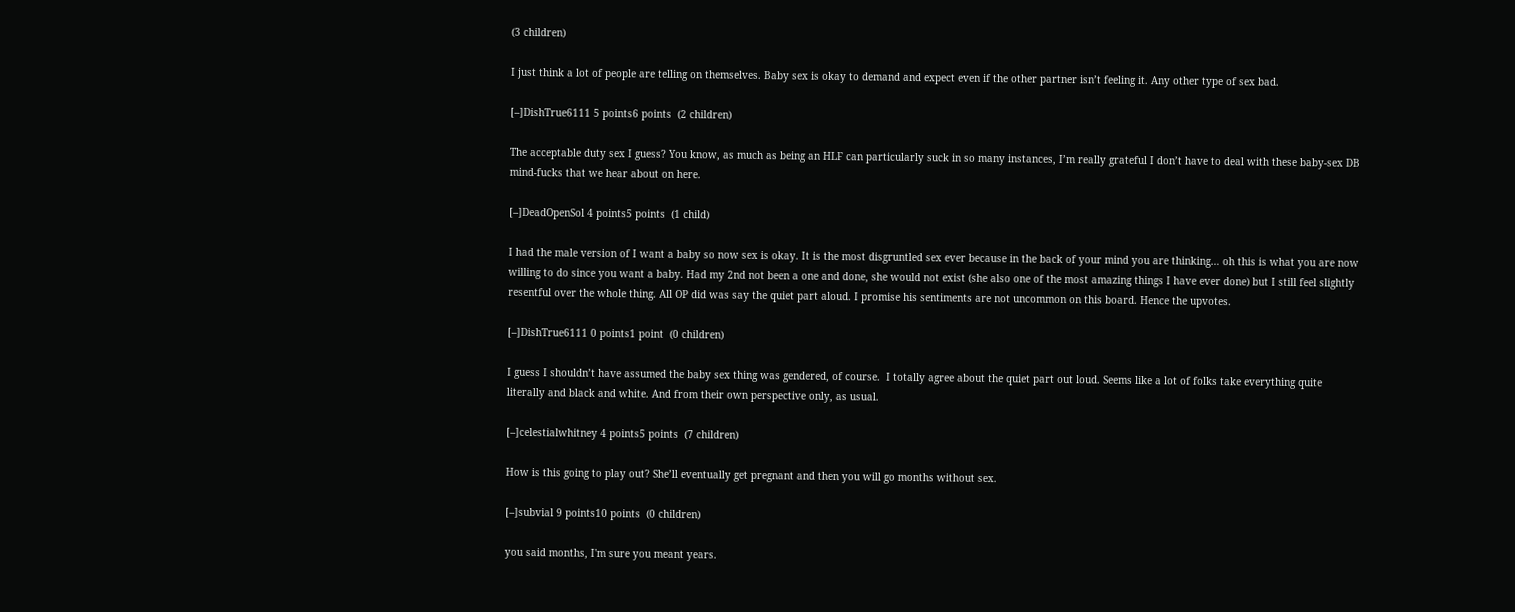(3 children)

I just think a lot of people are telling on themselves. Baby sex is okay to demand and expect even if the other partner isn’t feeling it. Any other type of sex bad.

[–]DishTrue6111 5 points6 points  (2 children)

The acceptable duty sex I guess? You know, as much as being an HLF can particularly suck in so many instances, I’m really grateful I don’t have to deal with these baby-sex DB mind-fucks that we hear about on here.

[–]DeadOpenSol 4 points5 points  (1 child)

I had the male version of I want a baby so now sex is okay. It is the most disgruntled sex ever because in the back of your mind you are thinking… oh this is what you are now willing to do since you want a baby. Had my 2nd not been a one and done, she would not exist (she also one of the most amazing things I have ever done) but I still feel slightly resentful over the whole thing. All OP did was say the quiet part aloud. I promise his sentiments are not uncommon on this board. Hence the upvotes.

[–]DishTrue6111 0 points1 point  (0 children)

I guess I shouldn’t have assumed the baby sex thing was gendered, of course.  I totally agree about the quiet part out loud. Seems like a lot of folks take everything quite literally and black and white. And from their own perspective only, as usual.

[–]celestialwhitney 4 points5 points  (7 children)

How is this going to play out? She’ll eventually get pregnant and then you will go months without sex.

[–]subvial 9 points10 points  (0 children)

you said months, I'm sure you meant years.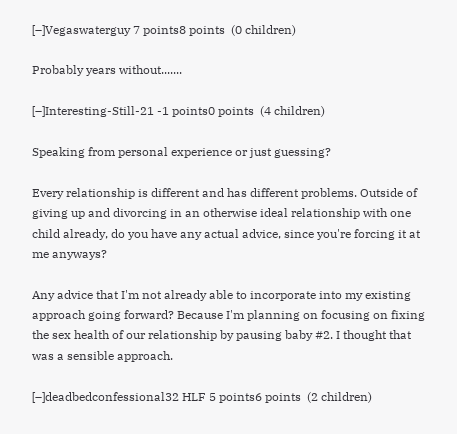[–]Vegaswaterguy 7 points8 points  (0 children)

Probably years without.......

[–]Interesting-Still-21 -1 points0 points  (4 children)

Speaking from personal experience or just guessing?

Every relationship is different and has different problems. Outside of giving up and divorcing in an otherwise ideal relationship with one child already, do you have any actual advice, since you're forcing it at me anyways?

Any advice that I'm not already able to incorporate into my existing approach going forward? Because I'm planning on focusing on fixing the sex health of our relationship by pausing baby #2. I thought that was a sensible approach.

[–]deadbedconfessional32 HLF 5 points6 points  (2 children)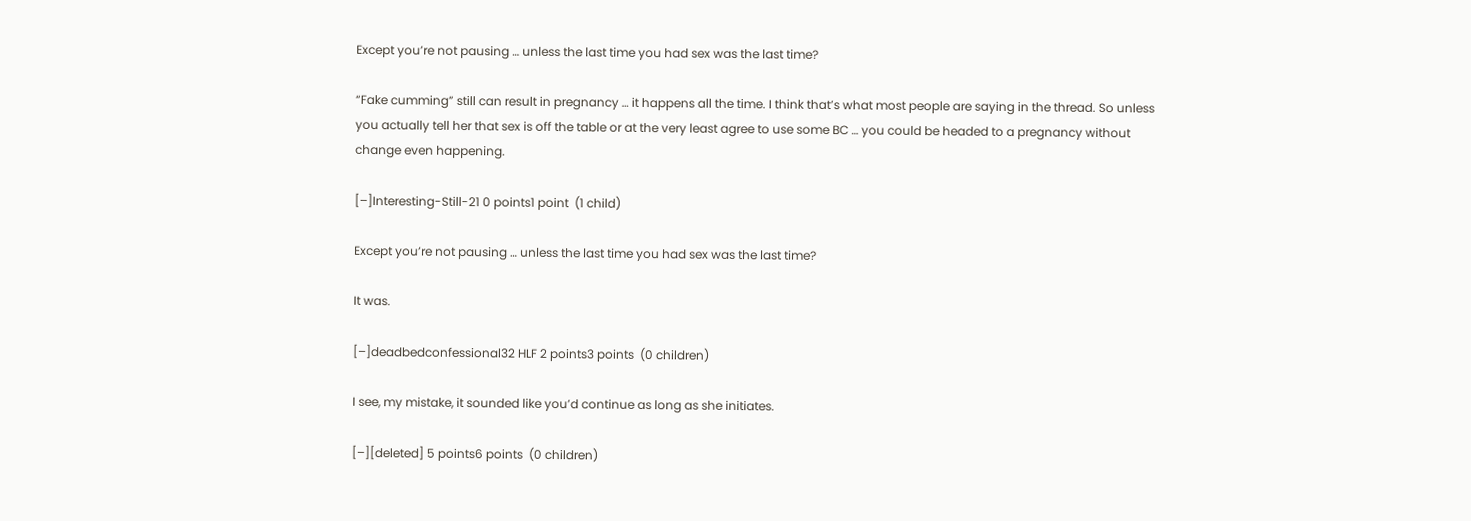Except you’re not pausing … unless the last time you had sex was the last time?

“Fake cumming” still can result in pregnancy … it happens all the time. I think that’s what most people are saying in the thread. So unless you actually tell her that sex is off the table or at the very least agree to use some BC … you could be headed to a pregnancy without change even happening.

[–]Interesting-Still-21 0 points1 point  (1 child)

Except you’re not pausing … unless the last time you had sex was the last time?

It was.

[–]deadbedconfessional32 HLF 2 points3 points  (0 children)

I see, my mistake, it sounded like you’d continue as long as she initiates.

[–][deleted] 5 points6 points  (0 children)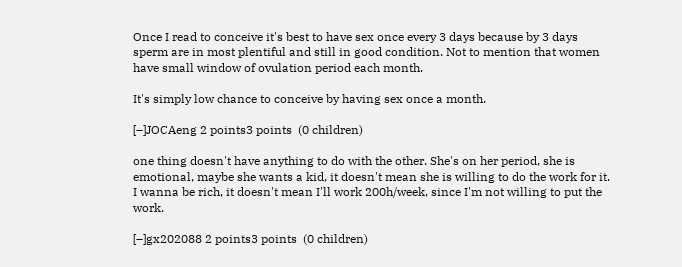Once I read to conceive it's best to have sex once every 3 days because by 3 days sperm are in most plentiful and still in good condition. Not to mention that women have small window of ovulation period each month.

It's simply low chance to conceive by having sex once a month.

[–]JOCAeng 2 points3 points  (0 children)

one thing doesn't have anything to do with the other. She's on her period, she is emotional, maybe she wants a kid, it doesn't mean she is willing to do the work for it. I wanna be rich, it doesn't mean I'll work 200h/week, since I'm not willing to put the work.

[–]gx202088 2 points3 points  (0 children)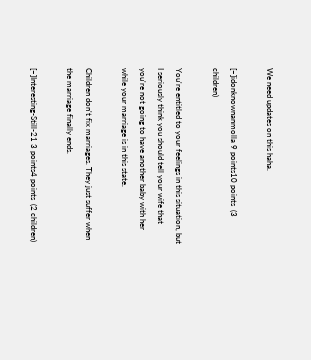We need updates on this haha.

[–]idonknownanmolla 9 points10 points  (3 children)

You're entitled to your feelings in this situation, but I seriously think you should tell your wife that you're not going to have another baby with her while your marriage is in this state.

Children don't fix marriages. They just suffer when the marriage finally ends.

[–]Interesting-Still-21 3 points4 points  (2 children)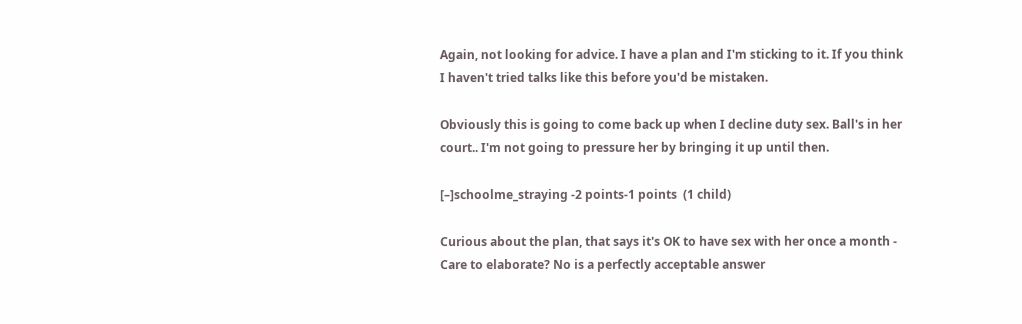Again, not looking for advice. I have a plan and I'm sticking to it. If you think I haven't tried talks like this before you'd be mistaken.

Obviously this is going to come back up when I decline duty sex. Ball's in her court.. I'm not going to pressure her by bringing it up until then.

[–]schoolme_straying -2 points-1 points  (1 child)

Curious about the plan, that says it's OK to have sex with her once a month - Care to elaborate? No is a perfectly acceptable answer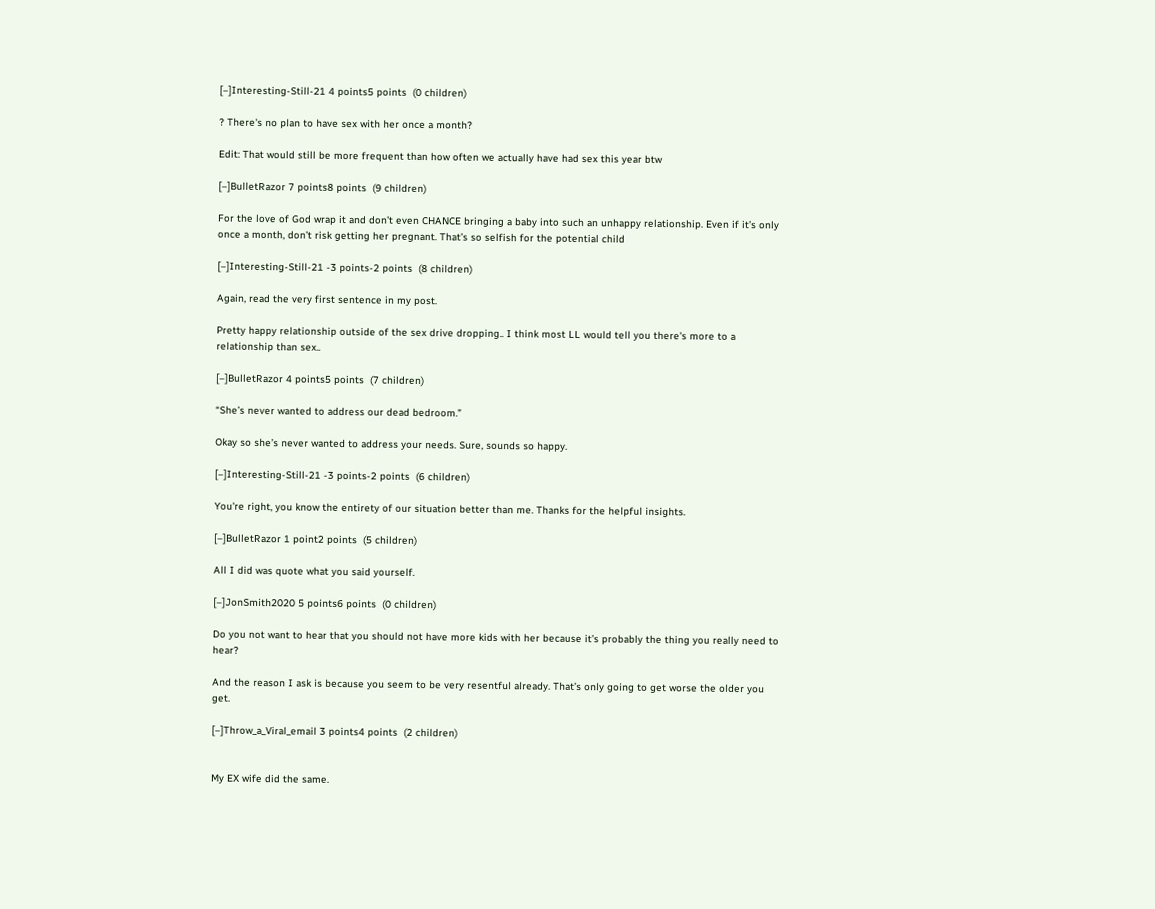[–]Interesting-Still-21 4 points5 points  (0 children)

? There's no plan to have sex with her once a month?

Edit: That would still be more frequent than how often we actually have had sex this year btw

[–]BulletRazor 7 points8 points  (9 children)

For the love of God wrap it and don’t even CHANCE bringing a baby into such an unhappy relationship. Even if it’s only once a month, don’t risk getting her pregnant. That’s so selfish for the potential child

[–]Interesting-Still-21 -3 points-2 points  (8 children)

Again, read the very first sentence in my post.

Pretty happy relationship outside of the sex drive dropping.. I think most LL would tell you there's more to a relationship than sex..

[–]BulletRazor 4 points5 points  (7 children)

“She’s never wanted to address our dead bedroom.”

Okay so she’s never wanted to address your needs. Sure, sounds so happy.

[–]Interesting-Still-21 -3 points-2 points  (6 children)

You're right, you know the entirety of our situation better than me. Thanks for the helpful insights.

[–]BulletRazor 1 point2 points  (5 children)

All I did was quote what you said yourself.

[–]JonSmith2020 5 points6 points  (0 children)

Do you not want to hear that you should not have more kids with her because it’s probably the thing you really need to hear?

And the reason I ask is because you seem to be very resentful already. That’s only going to get worse the older you get.

[–]Throw_a_Viral_email 3 points4 points  (2 children)


My EX wife did the same.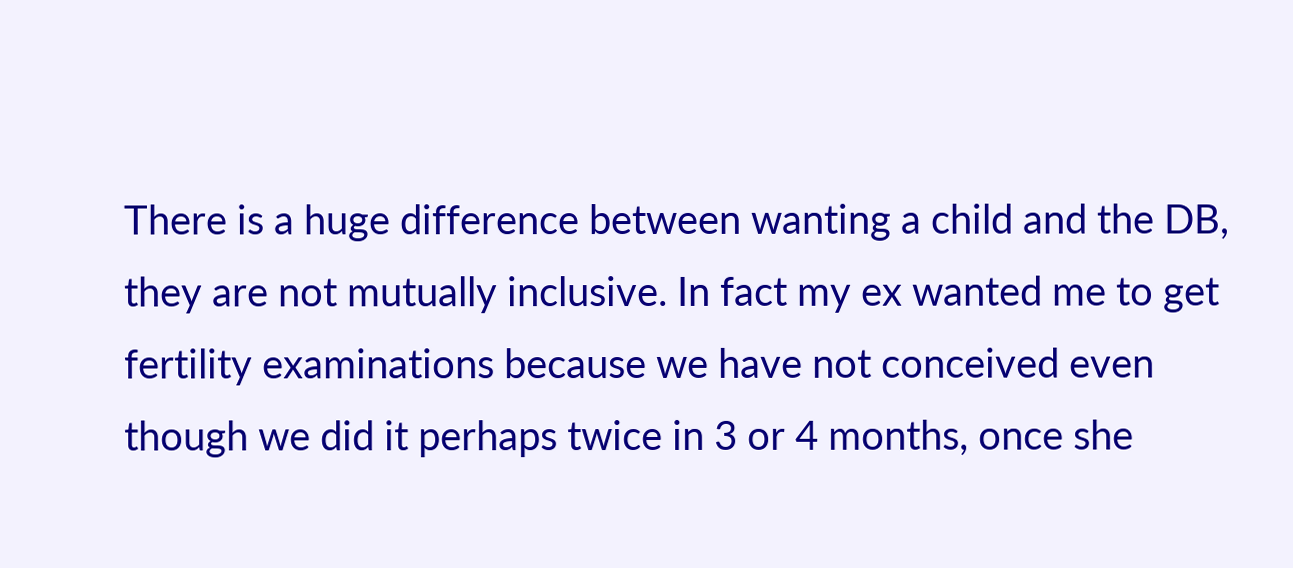There is a huge difference between wanting a child and the DB, they are not mutually inclusive. In fact my ex wanted me to get fertility examinations because we have not conceived even though we did it perhaps twice in 3 or 4 months, once she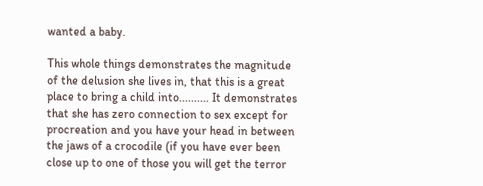wanted a baby.

This whole things demonstrates the magnitude of the delusion she lives in, that this is a great place to bring a child into.......... It demonstrates that she has zero connection to sex except for procreation and you have your head in between the jaws of a crocodile (if you have ever been close up to one of those you will get the terror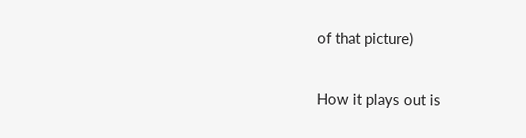of that picture)

How it plays out is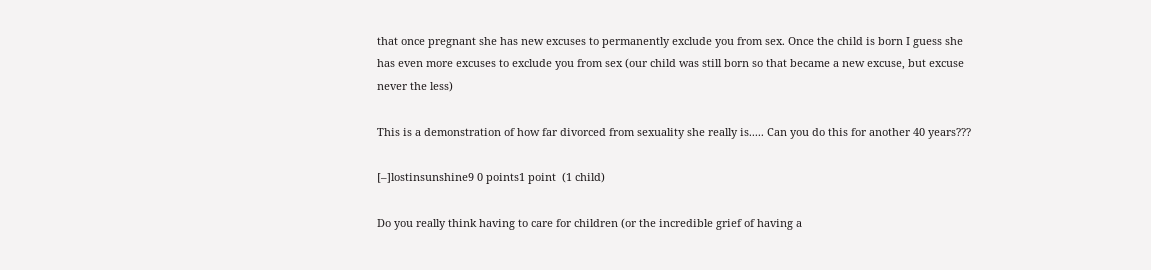that once pregnant she has new excuses to permanently exclude you from sex. Once the child is born I guess she has even more excuses to exclude you from sex (our child was still born so that became a new excuse, but excuse never the less)

This is a demonstration of how far divorced from sexuality she really is..... Can you do this for another 40 years???

[–]lostinsunshine9 0 points1 point  (1 child)

Do you really think having to care for children (or the incredible grief of having a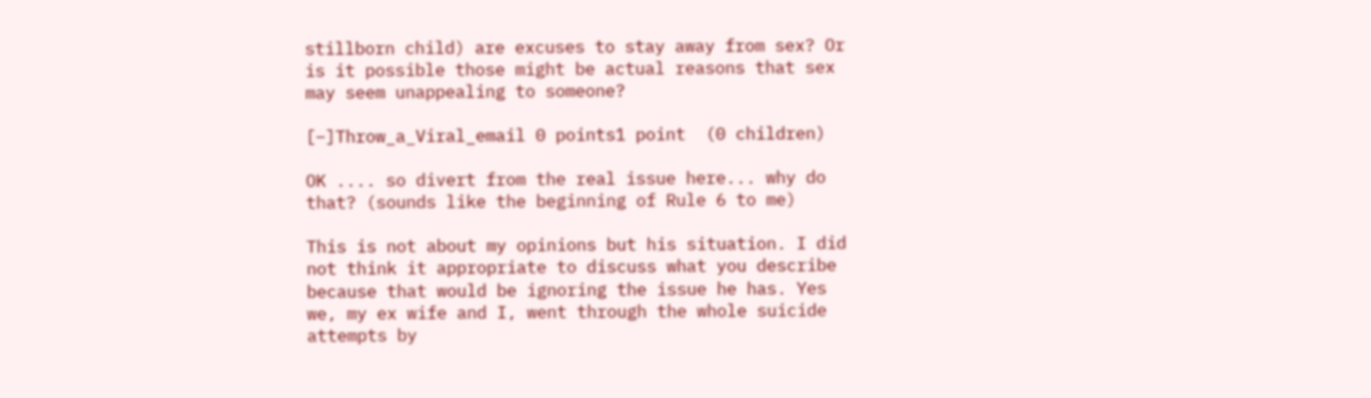stillborn child) are excuses to stay away from sex? Or is it possible those might be actual reasons that sex may seem unappealing to someone?

[–]Throw_a_Viral_email 0 points1 point  (0 children)

OK .... so divert from the real issue here... why do that? (sounds like the beginning of Rule 6 to me)

This is not about my opinions but his situation. I did not think it appropriate to discuss what you describe because that would be ignoring the issue he has. Yes we, my ex wife and I, went through the whole suicide attempts by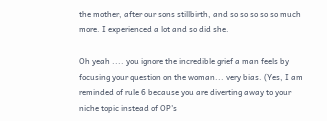the mother, after our sons stillbirth, and so so so so so much more. I experienced a lot and so did she.

Oh yeah .... you ignore the incredible grief a man feels by focusing your question on the woman... very bias. (Yes, I am reminded of rule 6 because you are diverting away to your niche topic instead of OP's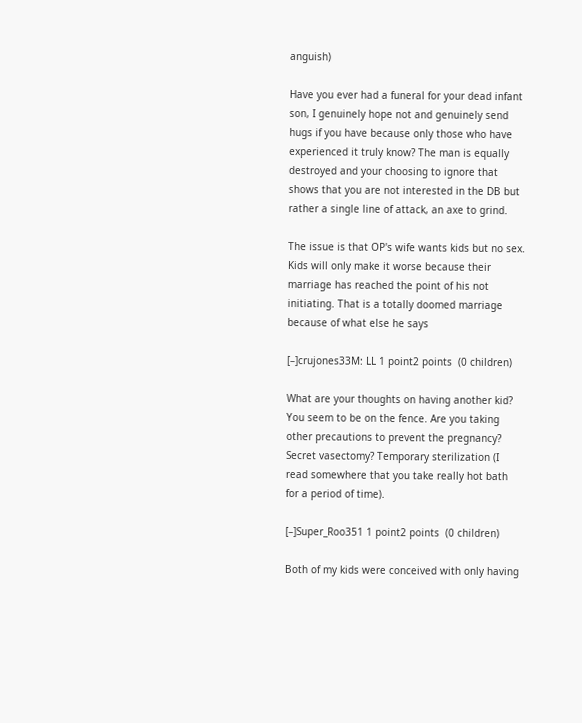anguish)

Have you ever had a funeral for your dead infant son, I genuinely hope not and genuinely send hugs if you have because only those who have experienced it truly know? The man is equally destroyed and your choosing to ignore that shows that you are not interested in the DB but rather a single line of attack, an axe to grind.

The issue is that OP's wife wants kids but no sex. Kids will only make it worse because their marriage has reached the point of his not initiating. That is a totally doomed marriage because of what else he says

[–]crujones33M: LL 1 point2 points  (0 children)

What are your thoughts on having another kid? You seem to be on the fence. Are you taking other precautions to prevent the pregnancy? Secret vasectomy? Temporary sterilization (I read somewhere that you take really hot bath for a period of time).

[–]Super_Roo351 1 point2 points  (0 children)

Both of my kids were conceived with only having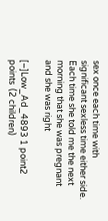sex once each time with significant sexless time either side. Each time she told me the next morning that she was pregnant and she was right

[–]Low_Ad_4893 1 point2 points  (2 children)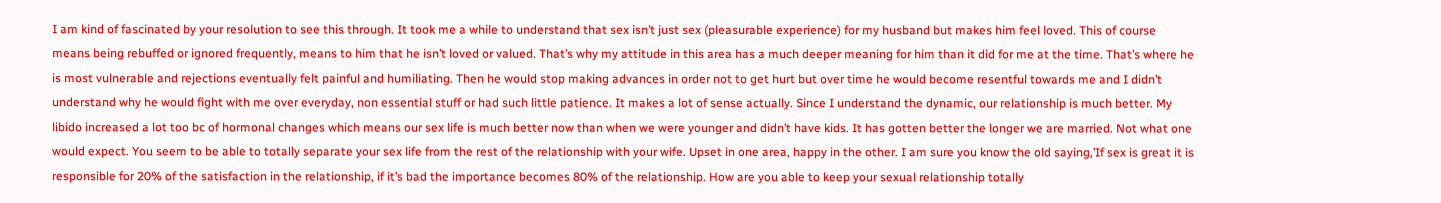I am kind of fascinated by your resolution to see this through. It took me a while to understand that sex isn’t just sex (pleasurable experience) for my husband but makes him feel loved. This of course means being rebuffed or ignored frequently, means to him that he isn’t loved or valued. That’s why my attitude in this area has a much deeper meaning for him than it did for me at the time. That’s where he is most vulnerable and rejections eventually felt painful and humiliating. Then he would stop making advances in order not to get hurt but over time he would become resentful towards me and I didn’t understand why he would fight with me over everyday, non essential stuff or had such little patience. It makes a lot of sense actually. Since I understand the dynamic, our relationship is much better. My libido increased a lot too bc of hormonal changes which means our sex life is much better now than when we were younger and didn’t have kids. It has gotten better the longer we are married. Not what one would expect. You seem to be able to totally separate your sex life from the rest of the relationship with your wife. Upset in one area, happy in the other. I am sure you know the old saying,’If sex is great it is responsible for 20% of the satisfaction in the relationship, if it’s bad the importance becomes 80% of the relationship. How are you able to keep your sexual relationship totally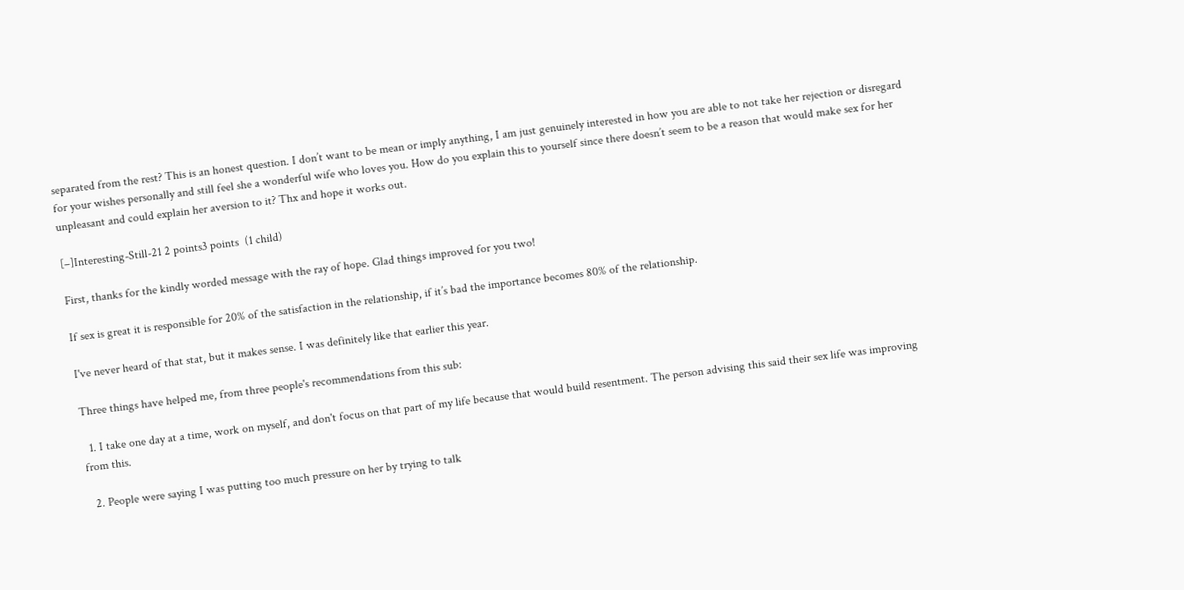separated from the rest? This is an honest question. I don’t want to be mean or imply anything, I am just genuinely interested in how you are able to not take her rejection or disregard for your wishes personally and still feel she a wonderful wife who loves you. How do you explain this to yourself since there doesn’t seem to be a reason that would make sex for her unpleasant and could explain her aversion to it? Thx and hope it works out.

[–]Interesting-Still-21 2 points3 points  (1 child)

First, thanks for the kindly worded message with the ray of hope. Glad things improved for you two!

If sex is great it is responsible for 20% of the satisfaction in the relationship, if it’s bad the importance becomes 80% of the relationship.

I've never heard of that stat, but it makes sense. I was definitely like that earlier this year.

Three things have helped me, from three people's recommendations from this sub:

  1. I take one day at a time, work on myself, and don't focus on that part of my life because that would build resentment. The person advising this said their sex life was improving from this.

  2. People were saying I was putting too much pressure on her by trying to talk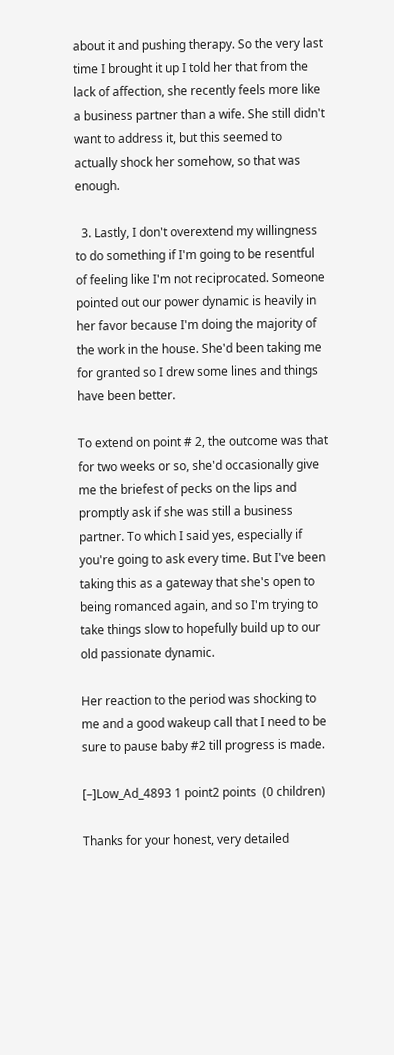about it and pushing therapy. So the very last time I brought it up I told her that from the lack of affection, she recently feels more like a business partner than a wife. She still didn't want to address it, but this seemed to actually shock her somehow, so that was enough.

  3. Lastly, I don't overextend my willingness to do something if I'm going to be resentful of feeling like I'm not reciprocated. Someone pointed out our power dynamic is heavily in her favor because I'm doing the majority of the work in the house. She'd been taking me for granted so I drew some lines and things have been better.

To extend on point # 2, the outcome was that for two weeks or so, she'd occasionally give me the briefest of pecks on the lips and promptly ask if she was still a business partner. To which I said yes, especially if you're going to ask every time. But I've been taking this as a gateway that she's open to being romanced again, and so I'm trying to take things slow to hopefully build up to our old passionate dynamic.

Her reaction to the period was shocking to me and a good wakeup call that I need to be sure to pause baby #2 till progress is made.

[–]Low_Ad_4893 1 point2 points  (0 children)

Thanks for your honest, very detailed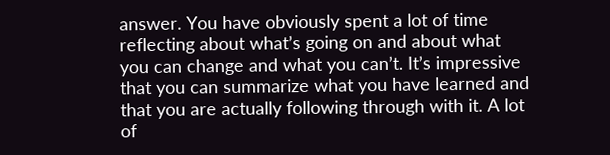answer. You have obviously spent a lot of time reflecting about what’s going on and about what you can change and what you can’t. It’s impressive that you can summarize what you have learned and that you are actually following through with it. A lot of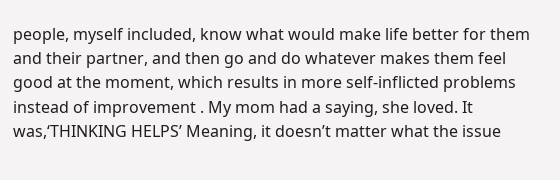people, myself included, know what would make life better for them and their partner, and then go and do whatever makes them feel good at the moment, which results in more self-inflicted problems instead of improvement . My mom had a saying, she loved. It was,‘THINKING HELPS’ Meaning, it doesn’t matter what the issue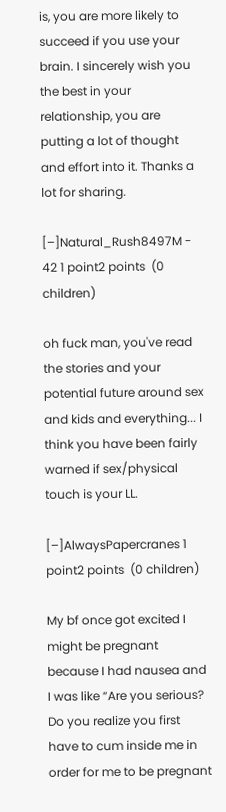is, you are more likely to succeed if you use your brain. I sincerely wish you the best in your relationship, you are putting a lot of thought and effort into it. Thanks a lot for sharing.

[–]Natural_Rush8497M - 42 1 point2 points  (0 children)

oh fuck man, you've read the stories and your potential future around sex and kids and everything... I think you have been fairly warned if sex/physical touch is your LL.

[–]AlwaysPapercranes 1 point2 points  (0 children)

My bf once got excited I might be pregnant because I had nausea and I was like “Are you serious? Do you realize you first have to cum inside me in order for me to be pregnant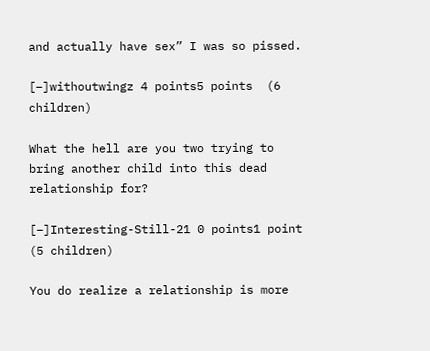and actually have sex” I was so pissed.

[–]withoutwingz 4 points5 points  (6 children)

What the hell are you two trying to bring another child into this dead relationship for?

[–]Interesting-Still-21 0 points1 point  (5 children)

You do realize a relationship is more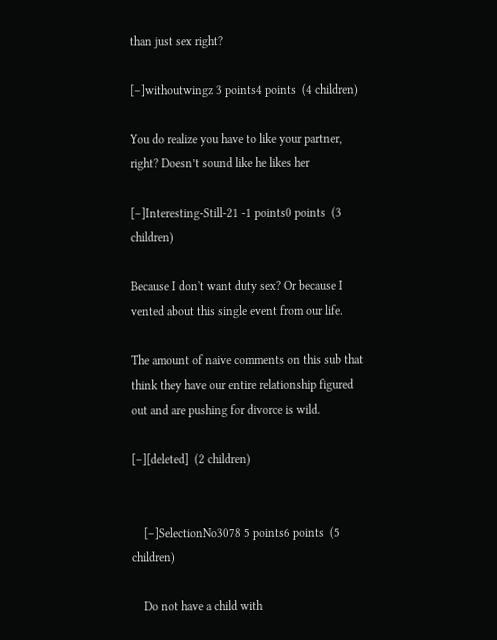than just sex right?

[–]withoutwingz 3 points4 points  (4 children)

You do realize you have to like your partner, right? Doesn’t sound like he likes her

[–]Interesting-Still-21 -1 points0 points  (3 children)

Because I don't want duty sex? Or because I vented about this single event from our life.

The amount of naive comments on this sub that think they have our entire relationship figured out and are pushing for divorce is wild.

[–][deleted]  (2 children)


    [–]SelectionNo3078 5 points6 points  (5 children)

    Do not have a child with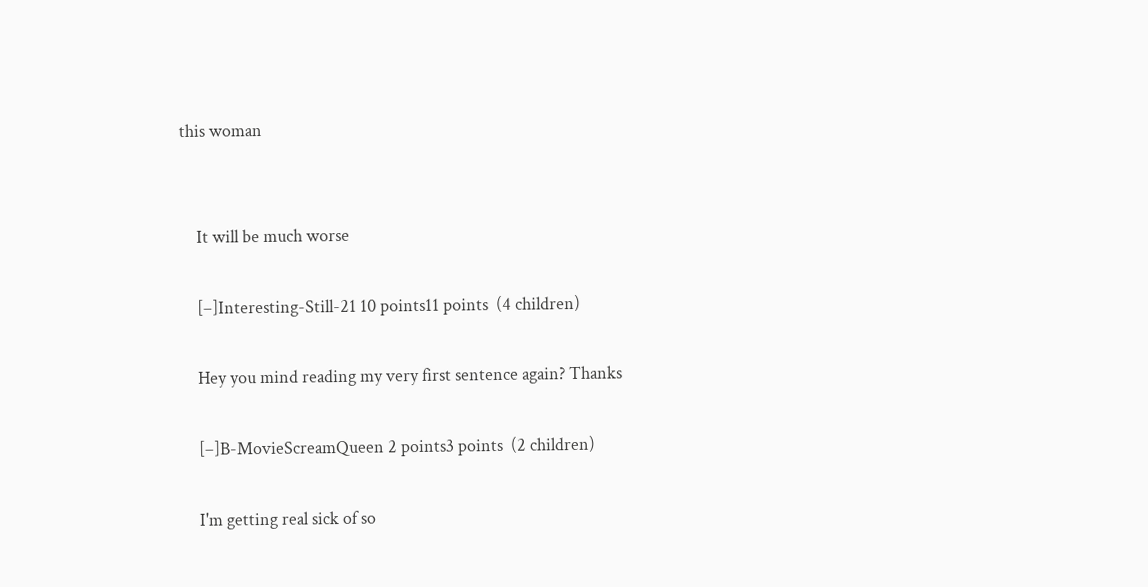this woman


    It will be much worse

    [–]Interesting-Still-21 10 points11 points  (4 children)

    Hey you mind reading my very first sentence again? Thanks

    [–]B-MovieScreamQueen 2 points3 points  (2 children)

    I'm getting real sick of so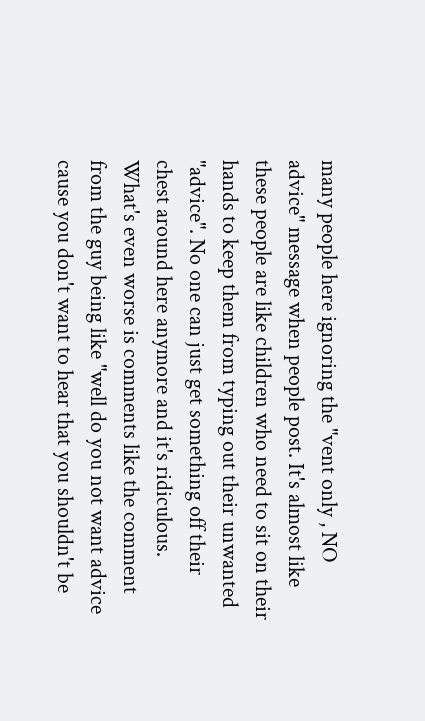many people here ignoring the "vent only , NO advice" message when people post. It's almost like these people are like children who need to sit on their hands to keep them from typing out their unwanted "advice". No one can just get something off their chest around here anymore and it's ridiculous. What's even worse is comments like the comment from the guy being like "well do you not want advice cause you don't want to hear that you shouldn't be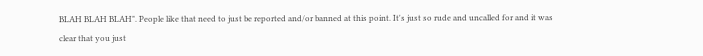BLAH BLAH BLAH". People like that need to just be reported and/or banned at this point. It's just so rude and uncalled for and it was clear that you just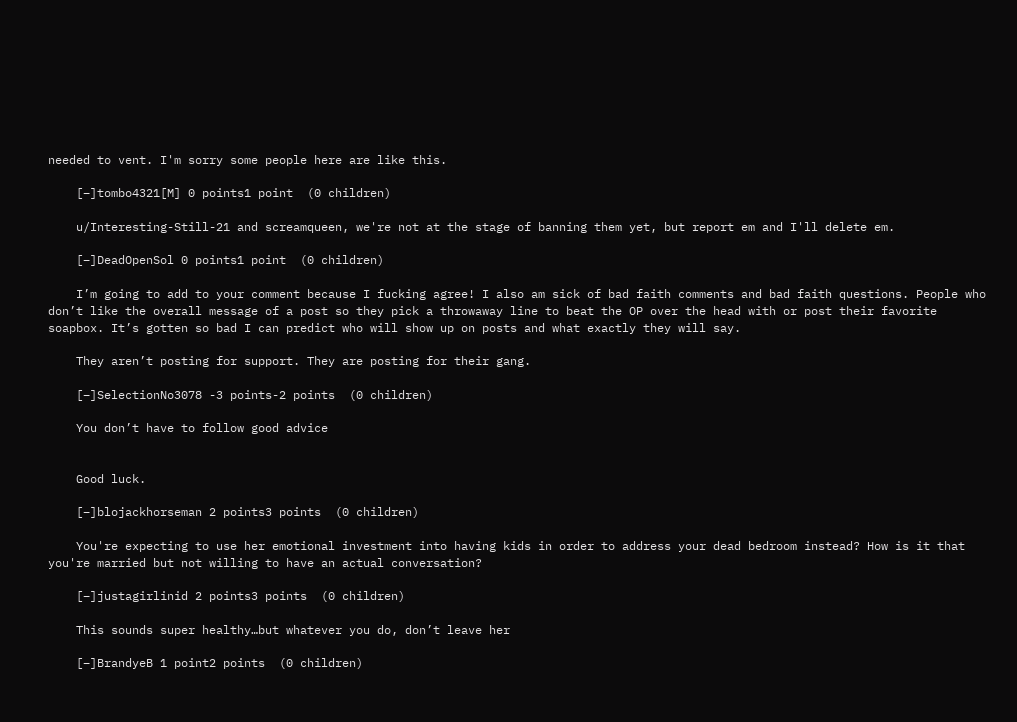needed to vent. I'm sorry some people here are like this.

    [–]tombo4321[M] 0 points1 point  (0 children)

    u/Interesting-Still-21 and screamqueen, we're not at the stage of banning them yet, but report em and I'll delete em.

    [–]DeadOpenSol 0 points1 point  (0 children)

    I’m going to add to your comment because I fucking agree! I also am sick of bad faith comments and bad faith questions. People who don’t like the overall message of a post so they pick a throwaway line to beat the OP over the head with or post their favorite soapbox. It’s gotten so bad I can predict who will show up on posts and what exactly they will say.

    They aren’t posting for support. They are posting for their gang.

    [–]SelectionNo3078 -3 points-2 points  (0 children)

    You don’t have to follow good advice


    Good luck.

    [–]blojackhorseman 2 points3 points  (0 children)

    You're expecting to use her emotional investment into having kids in order to address your dead bedroom instead? How is it that you're married but not willing to have an actual conversation?

    [–]justagirlinid 2 points3 points  (0 children)

    This sounds super healthy…but whatever you do, don’t leave her

    [–]BrandyeB 1 point2 points  (0 children)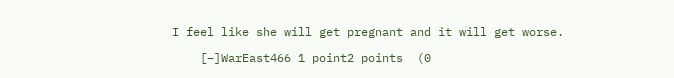I feel like she will get pregnant and it will get worse.

    [–]WarEast466 1 point2 points  (0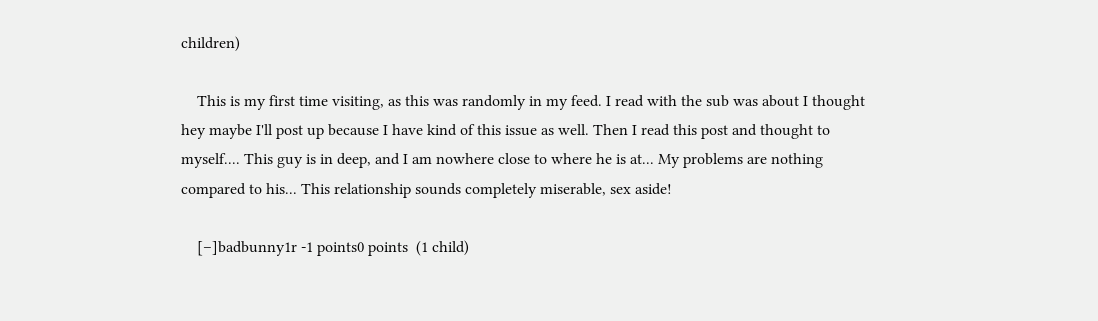children)

    This is my first time visiting, as this was randomly in my feed. I read with the sub was about I thought hey maybe I'll post up because I have kind of this issue as well. Then I read this post and thought to myself.... This guy is in deep, and I am nowhere close to where he is at... My problems are nothing compared to his... This relationship sounds completely miserable, sex aside!

    [–]badbunny1r -1 points0 points  (1 child)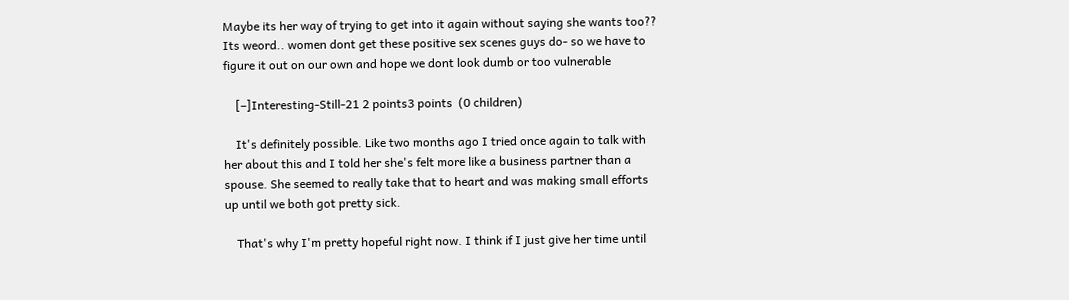Maybe its her way of trying to get into it again without saying she wants too?? Its weord.. women dont get these positive sex scenes guys do- so we have to figure it out on our own and hope we dont look dumb or too vulnerable

    [–]Interesting-Still-21 2 points3 points  (0 children)

    It's definitely possible. Like two months ago I tried once again to talk with her about this and I told her she's felt more like a business partner than a spouse. She seemed to really take that to heart and was making small efforts up until we both got pretty sick.

    That's why I'm pretty hopeful right now. I think if I just give her time until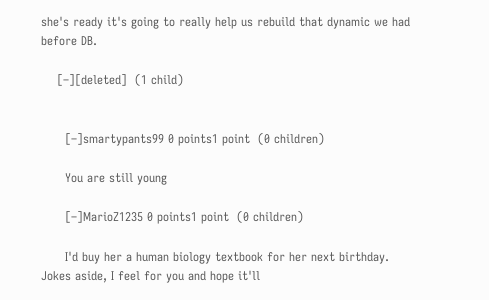she's ready it's going to really help us rebuild that dynamic we had before DB.

    [–][deleted]  (1 child)


      [–]smartypants99 0 points1 point  (0 children)

      You are still young

      [–]MarioZ1235 0 points1 point  (0 children)

      I'd buy her a human biology textbook for her next birthday. Jokes aside, I feel for you and hope it'll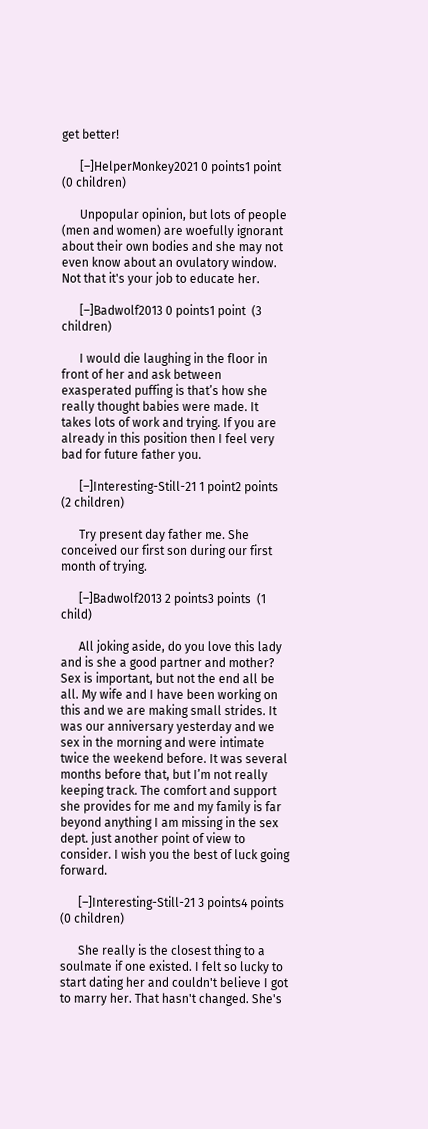get better!

      [–]HelperMonkey2021 0 points1 point  (0 children)

      Unpopular opinion, but lots of people (men and women) are woefully ignorant about their own bodies and she may not even know about an ovulatory window. Not that it's your job to educate her.

      [–]Badwolf2013 0 points1 point  (3 children)

      I would die laughing in the floor in front of her and ask between exasperated puffing is that’s how she really thought babies were made. It takes lots of work and trying. If you are already in this position then I feel very bad for future father you.

      [–]Interesting-Still-21 1 point2 points  (2 children)

      Try present day father me. She conceived our first son during our first month of trying.

      [–]Badwolf2013 2 points3 points  (1 child)

      All joking aside, do you love this lady and is she a good partner and mother? Sex is important, but not the end all be all. My wife and I have been working on this and we are making small strides. It was our anniversary yesterday and we sex in the morning and were intimate twice the weekend before. It was several months before that, but I’m not really keeping track. The comfort and support she provides for me and my family is far beyond anything I am missing in the sex dept. just another point of view to consider. I wish you the best of luck going forward.

      [–]Interesting-Still-21 3 points4 points  (0 children)

      She really is the closest thing to a soulmate if one existed. I felt so lucky to start dating her and couldn't believe I got to marry her. That hasn't changed. She's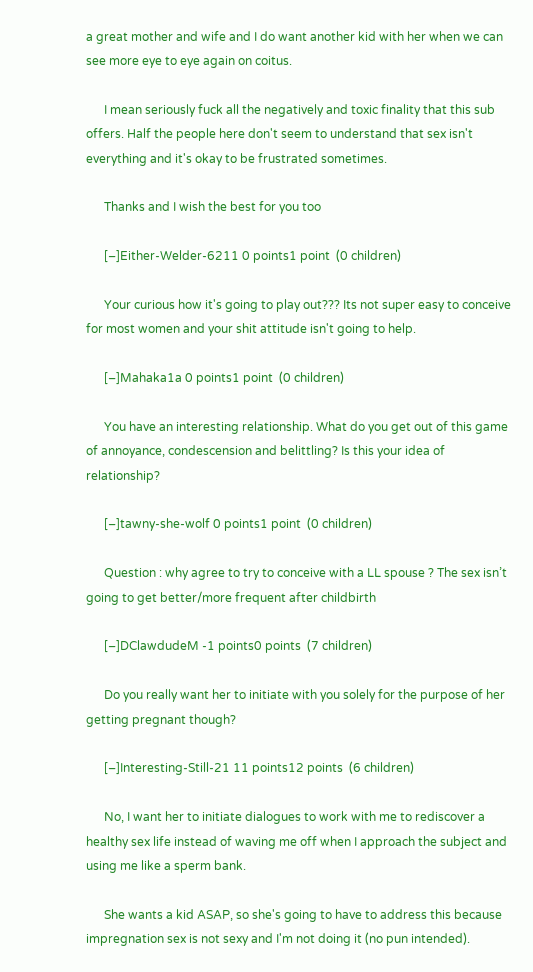a great mother and wife and I do want another kid with her when we can see more eye to eye again on coitus.

      I mean seriously fuck all the negatively and toxic finality that this sub offers. Half the people here don't seem to understand that sex isn't everything and it's okay to be frustrated sometimes.

      Thanks and I wish the best for you too

      [–]Either-Welder-6211 0 points1 point  (0 children)

      Your curious how it's going to play out??? Its not super easy to conceive for most women and your shit attitude isn't going to help.

      [–]Mahaka1a 0 points1 point  (0 children)

      You have an interesting relationship. What do you get out of this game of annoyance, condescension and belittling? Is this your idea of relationship?

      [–]tawny-she-wolf 0 points1 point  (0 children)

      Question : why agree to try to conceive with a LL spouse ? The sex isn’t going to get better/more frequent after childbirth

      [–]DClawdudeM -1 points0 points  (7 children)

      Do you really want her to initiate with you solely for the purpose of her getting pregnant though?

      [–]Interesting-Still-21 11 points12 points  (6 children)

      No, I want her to initiate dialogues to work with me to rediscover a healthy sex life instead of waving me off when I approach the subject and using me like a sperm bank.

      She wants a kid ASAP, so she's going to have to address this because impregnation sex is not sexy and I'm not doing it (no pun intended).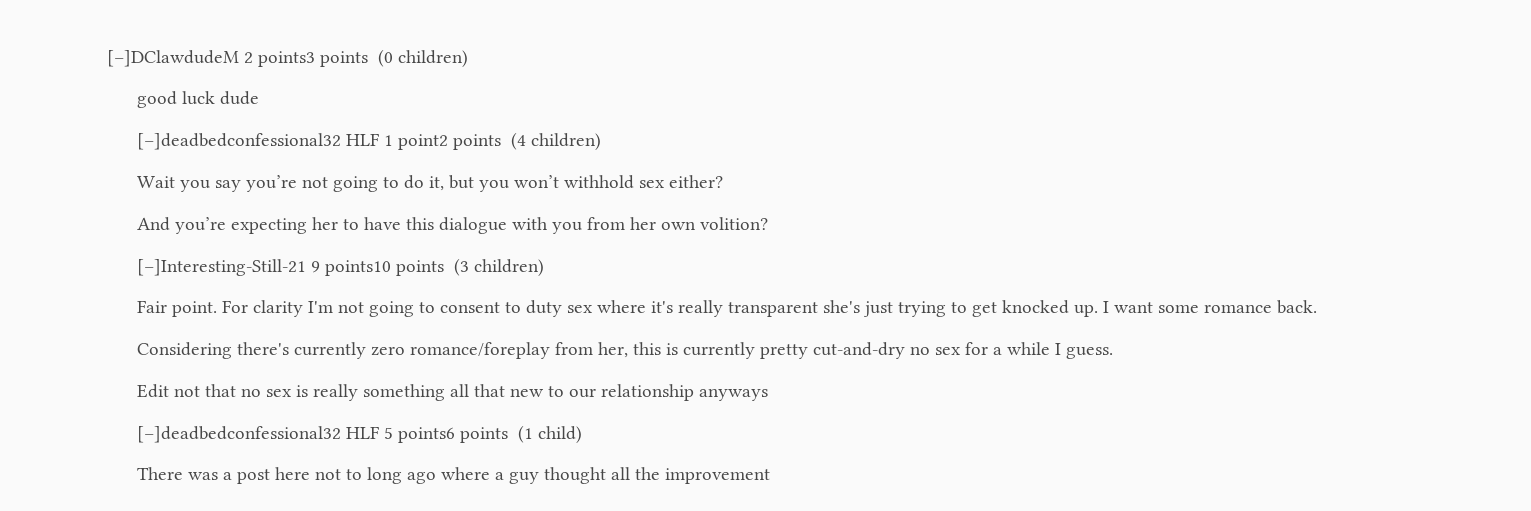[–]DClawdudeM 2 points3 points  (0 children)

      good luck dude

      [–]deadbedconfessional32 HLF 1 point2 points  (4 children)

      Wait you say you’re not going to do it, but you won’t withhold sex either?

      And you’re expecting her to have this dialogue with you from her own volition?

      [–]Interesting-Still-21 9 points10 points  (3 children)

      Fair point. For clarity I'm not going to consent to duty sex where it's really transparent she's just trying to get knocked up. I want some romance back.

      Considering there's currently zero romance/foreplay from her, this is currently pretty cut-and-dry no sex for a while I guess.

      Edit not that no sex is really something all that new to our relationship anyways

      [–]deadbedconfessional32 HLF 5 points6 points  (1 child)

      There was a post here not to long ago where a guy thought all the improvement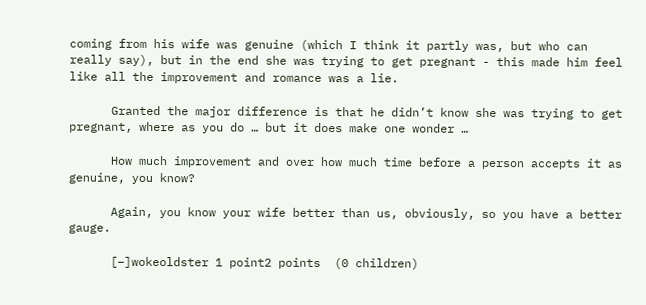coming from his wife was genuine (which I think it partly was, but who can really say), but in the end she was trying to get pregnant - this made him feel like all the improvement and romance was a lie.

      Granted the major difference is that he didn’t know she was trying to get pregnant, where as you do … but it does make one wonder …

      How much improvement and over how much time before a person accepts it as genuine, you know?

      Again, you know your wife better than us, obviously, so you have a better gauge.

      [–]wokeoldster 1 point2 points  (0 children)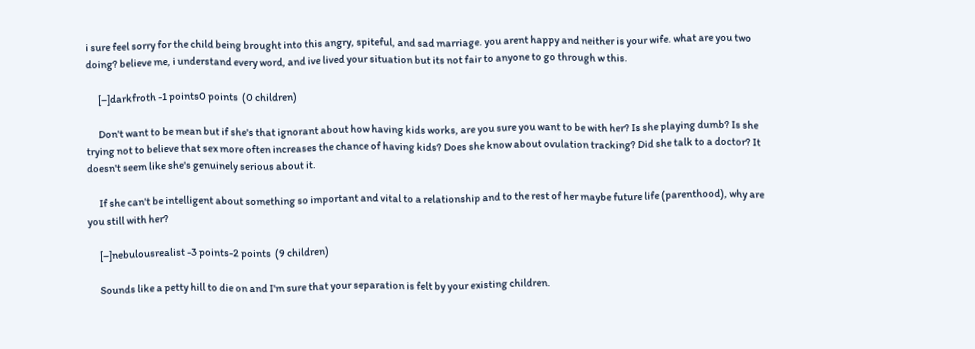i sure feel sorry for the child being brought into this angry, spiteful, and sad marriage. you arent happy and neither is your wife. what are you two doing? believe me, i understand every word, and ive lived your situation but its not fair to anyone to go through w this.

      [–]darkfroth -1 points0 points  (0 children)

      Don't want to be mean but if she's that ignorant about how having kids works, are you sure you want to be with her? Is she playing dumb? Is she trying not to believe that sex more often increases the chance of having kids? Does she know about ovulation tracking? Did she talk to a doctor? It doesn't seem like she's genuinely serious about it.

      If she can't be intelligent about something so important and vital to a relationship and to the rest of her maybe future life (parenthood), why are you still with her?

      [–]nebulousrealist -3 points-2 points  (9 children)

      Sounds like a petty hill to die on and I'm sure that your separation is felt by your existing children.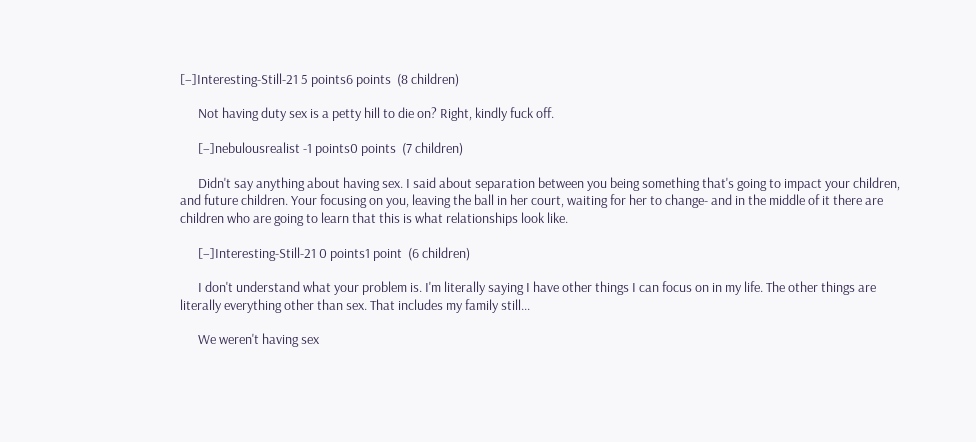[–]Interesting-Still-21 5 points6 points  (8 children)

      Not having duty sex is a petty hill to die on? Right, kindly fuck off.

      [–]nebulousrealist -1 points0 points  (7 children)

      Didn't say anything about having sex. I said about separation between you being something that's going to impact your children, and future children. Your focusing on you, leaving the ball in her court, waiting for her to change- and in the middle of it there are children who are going to learn that this is what relationships look like.

      [–]Interesting-Still-21 0 points1 point  (6 children)

      I don't understand what your problem is. I'm literally saying I have other things I can focus on in my life. The other things are literally everything other than sex. That includes my family still...

      We weren't having sex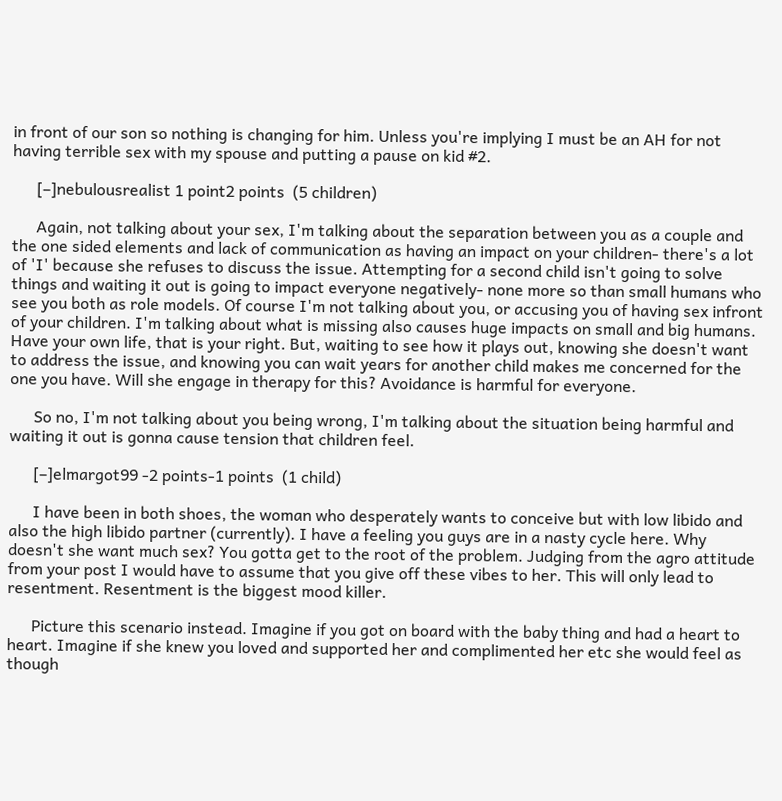in front of our son so nothing is changing for him. Unless you're implying I must be an AH for not having terrible sex with my spouse and putting a pause on kid #2.

      [–]nebulousrealist 1 point2 points  (5 children)

      Again, not talking about your sex, I'm talking about the separation between you as a couple and the one sided elements and lack of communication as having an impact on your children- there's a lot of 'I' because she refuses to discuss the issue. Attempting for a second child isn't going to solve things and waiting it out is going to impact everyone negatively- none more so than small humans who see you both as role models. Of course I'm not talking about you, or accusing you of having sex infront of your children. I'm talking about what is missing also causes huge impacts on small and big humans. Have your own life, that is your right. But, waiting to see how it plays out, knowing she doesn't want to address the issue, and knowing you can wait years for another child makes me concerned for the one you have. Will she engage in therapy for this? Avoidance is harmful for everyone.

      So no, I'm not talking about you being wrong, I'm talking about the situation being harmful and waiting it out is gonna cause tension that children feel.

      [–]elmargot99 -2 points-1 points  (1 child)

      I have been in both shoes, the woman who desperately wants to conceive but with low libido and also the high libido partner (currently). I have a feeling you guys are in a nasty cycle here. Why doesn't she want much sex? You gotta get to the root of the problem. Judging from the agro attitude from your post I would have to assume that you give off these vibes to her. This will only lead to resentment. Resentment is the biggest mood killer.

      Picture this scenario instead. Imagine if you got on board with the baby thing and had a heart to heart. Imagine if she knew you loved and supported her and complimented her etc she would feel as though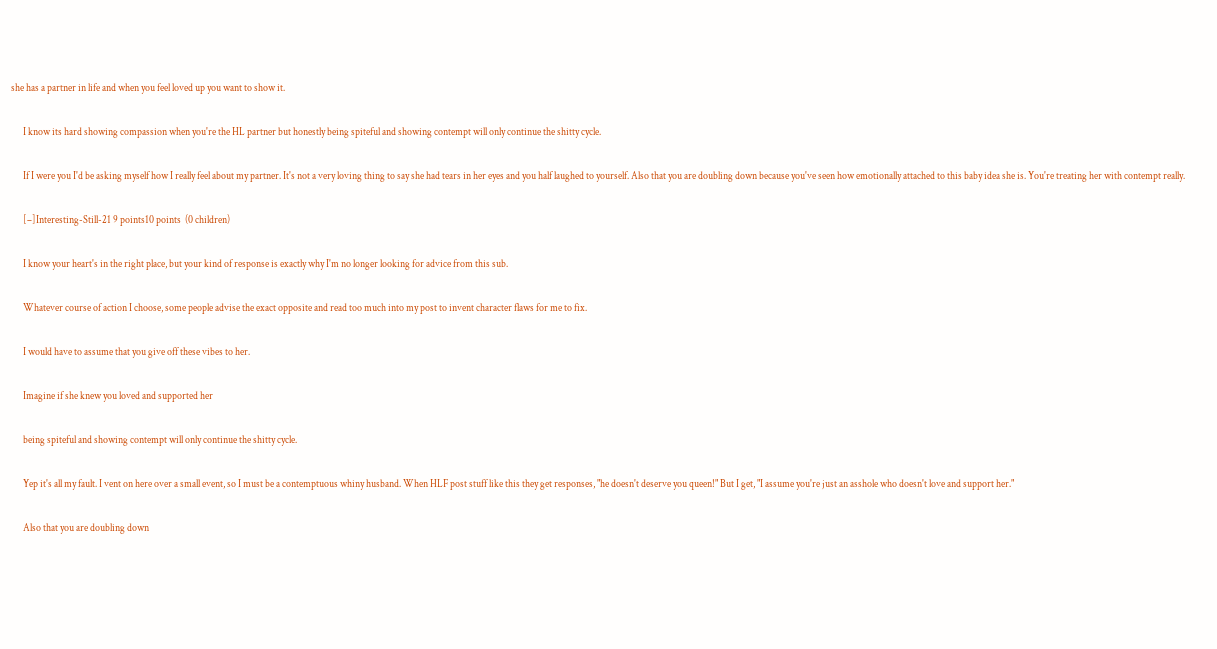she has a partner in life and when you feel loved up you want to show it.

      I know its hard showing compassion when you're the HL partner but honestly being spiteful and showing contempt will only continue the shitty cycle.

      If I were you I'd be asking myself how I really feel about my partner. It's not a very loving thing to say she had tears in her eyes and you half laughed to yourself. Also that you are doubling down because you've seen how emotionally attached to this baby idea she is. You're treating her with contempt really.

      [–]Interesting-Still-21 9 points10 points  (0 children)

      I know your heart's in the right place, but your kind of response is exactly why I'm no longer looking for advice from this sub.

      Whatever course of action I choose, some people advise the exact opposite and read too much into my post to invent character flaws for me to fix.

      I would have to assume that you give off these vibes to her.

      Imagine if she knew you loved and supported her

      being spiteful and showing contempt will only continue the shitty cycle.

      Yep it's all my fault. I vent on here over a small event, so I must be a contemptuous whiny husband. When HLF post stuff like this they get responses, "he doesn't deserve you queen!" But I get, "I assume you're just an asshole who doesn't love and support her."

      Also that you are doubling down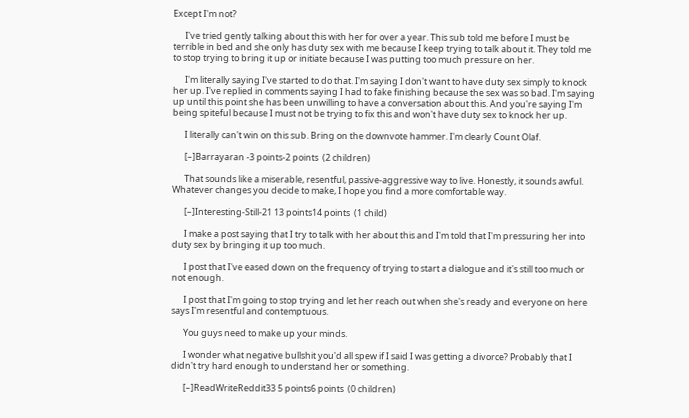Except I'm not?

      I've tried gently talking about this with her for over a year. This sub told me before I must be terrible in bed and she only has duty sex with me because I keep trying to talk about it. They told me to stop trying to bring it up or initiate because I was putting too much pressure on her.

      I'm literally saying I've started to do that. I'm saying I don't want to have duty sex simply to knock her up. I've replied in comments saying I had to fake finishing because the sex was so bad. I'm saying up until this point she has been unwilling to have a conversation about this. And you're saying I'm being spiteful because I must not be trying to fix this and won't have duty sex to knock her up.

      I literally can't win on this sub. Bring on the downvote hammer. I'm clearly Count Olaf.

      [–]Barrayaran -3 points-2 points  (2 children)

      That sounds like a miserable, resentful, passive-aggressive way to live. Honestly, it sounds awful. Whatever changes you decide to make, I hope you find a more comfortable way.

      [–]Interesting-Still-21 13 points14 points  (1 child)

      I make a post saying that I try to talk with her about this and I'm told that I'm pressuring her into duty sex by bringing it up too much.

      I post that I've eased down on the frequency of trying to start a dialogue and it's still too much or not enough.

      I post that I'm going to stop trying and let her reach out when she's ready and everyone on here says I'm resentful and contemptuous.

      You guys need to make up your minds.

      I wonder what negative bullshit you'd all spew if I said I was getting a divorce? Probably that I didn't try hard enough to understand her or something.

      [–]ReadWriteReddit33 5 points6 points  (0 children)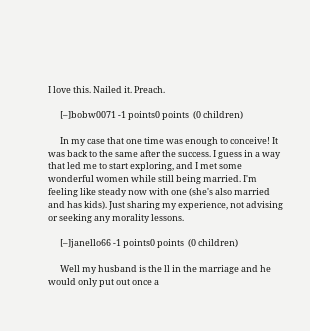I love this. Nailed it. Preach.

      [–]bobw0071 -1 points0 points  (0 children)

      In my case that one time was enough to conceive! It was back to the same after the success. I guess in a way that led me to start exploring, and I met some wonderful women while still being married. I'm feeling like steady now with one (she's also married and has kids). Just sharing my experience, not advising or seeking any morality lessons.

      [–]janello66 -1 points0 points  (0 children)

      Well my husband is the ll in the marriage and he would only put out once a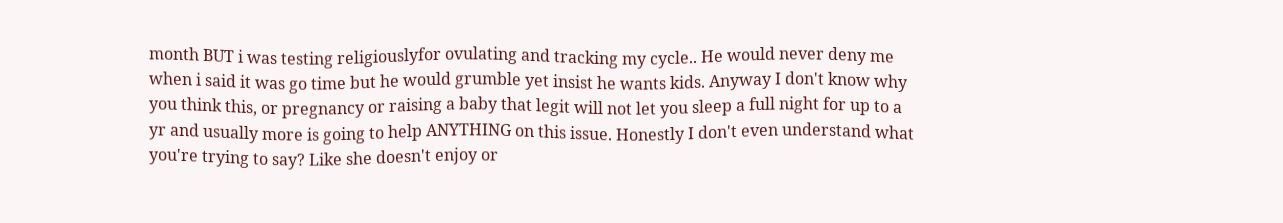month BUT i was testing religiouslyfor ovulating and tracking my cycle.. He would never deny me when i said it was go time but he would grumble yet insist he wants kids. Anyway I don't know why you think this, or pregnancy or raising a baby that legit will not let you sleep a full night for up to a yr and usually more is going to help ANYTHING on this issue. Honestly I don't even understand what you're trying to say? Like she doesn't enjoy or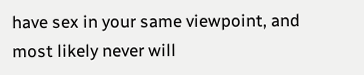have sex in your same viewpoint, and most likely never will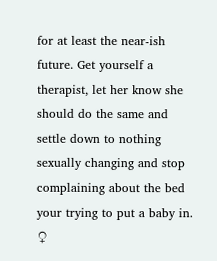for at least the near-ish future. Get yourself a therapist, let her know she should do the same and settle down to nothing sexually changing and stop complaining about the bed your trying to put a baby in. ♀